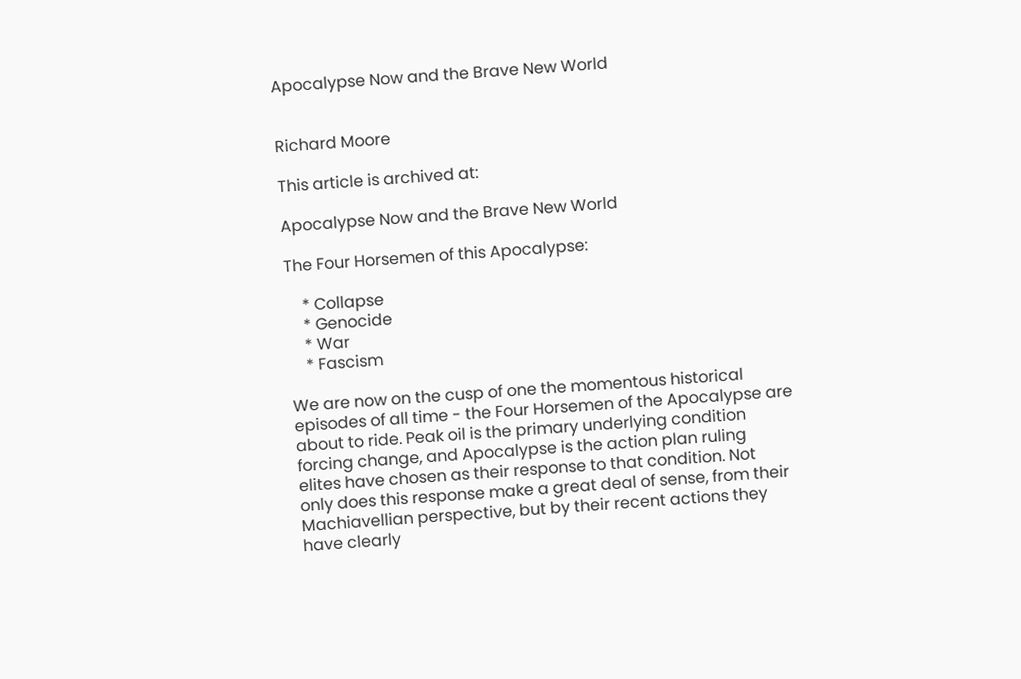Apocalypse Now and the Brave New World


Richard Moore

This article is archived at:

Apocalypse Now and the Brave New World

The Four Horsemen of this Apocalypse:

    * Collapse
    * Genocide
    * War
    * Fascism

We are now on the cusp of one the momentous historical
episodes of all time - the Four Horsemen of the Apocalypse are
about to ride. Peak oil is the primary underlying condition
forcing change, and Apocalypse is the action plan ruling
elites have chosen as their response to that condition. Not
only does this response make a great deal of sense, from their
Machiavellian perspective, but by their recent actions they
have clearly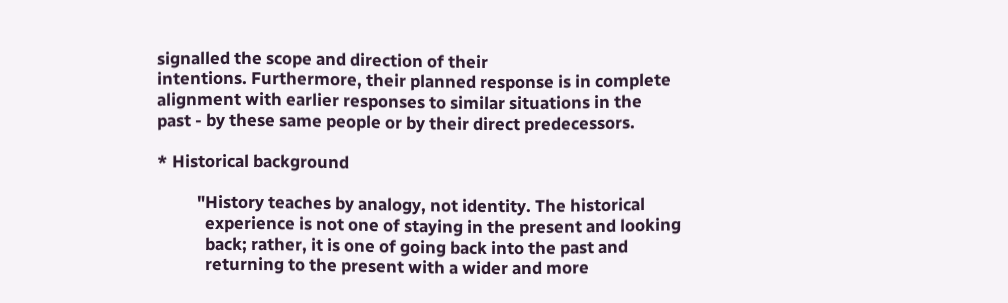signalled the scope and direction of their
intentions. Furthermore, their planned response is in complete
alignment with earlier responses to similar situations in the
past - by these same people or by their direct predecessors.

* Historical background

          "History teaches by analogy, not identity. The historical
            experience is not one of staying in the present and looking
            back; rather, it is one of going back into the past and
            returning to the present with a wider and more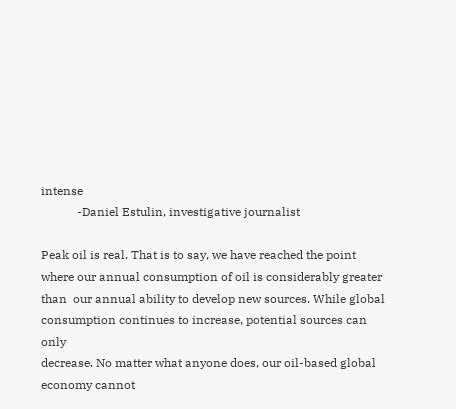intense
            -Daniel Estulin, investigative journalist

Peak oil is real. That is to say, we have reached the point
where our annual consumption of oil is considerably greater
than  our annual ability to develop new sources. While global
consumption continues to increase, potential sources can only
decrease. No matter what anyone does, our oil-based global
economy cannot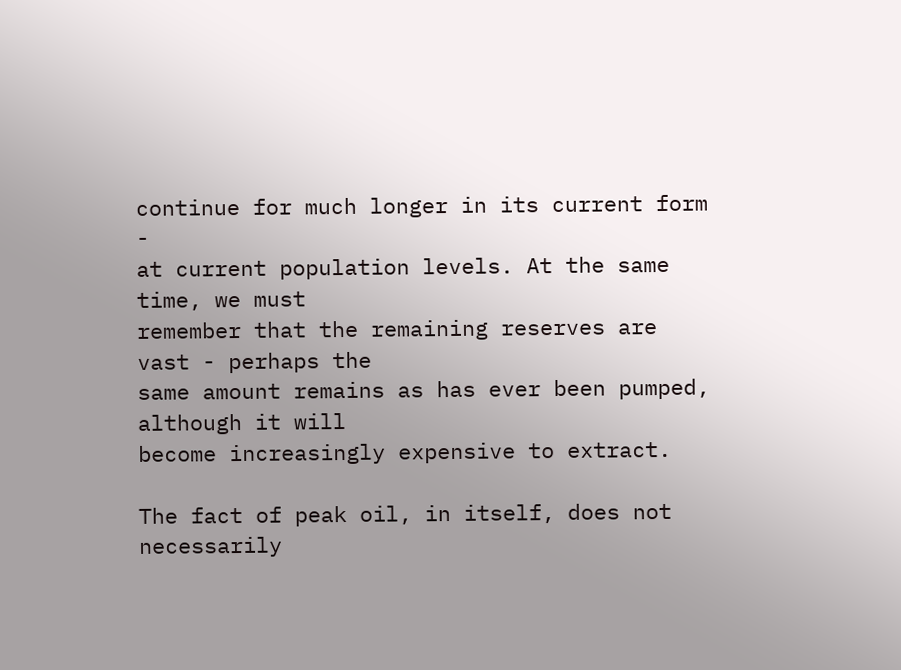continue for much longer in its current form -
at current population levels. At the same time, we must
remember that the remaining reserves are vast - perhaps the
same amount remains as has ever been pumped, although it will
become increasingly expensive to extract.

The fact of peak oil, in itself, does not necessarily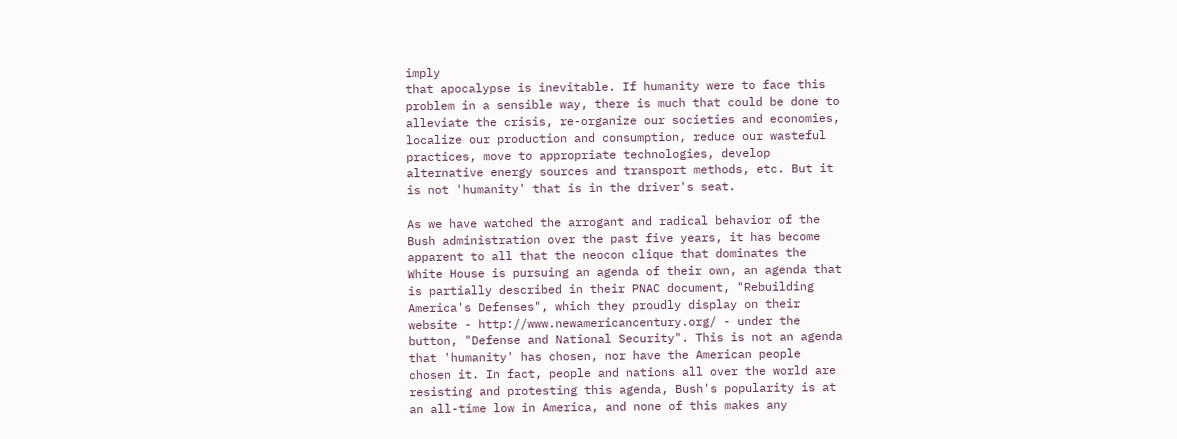imply
that apocalypse is inevitable. If humanity were to face this
problem in a sensible way, there is much that could be done to
alleviate the crisis, re-organize our societies and economies,
localize our production and consumption, reduce our wasteful
practices, move to appropriate technologies, develop
alternative energy sources and transport methods, etc. But it
is not 'humanity' that is in the driver's seat.

As we have watched the arrogant and radical behavior of the
Bush administration over the past five years, it has become
apparent to all that the neocon clique that dominates the
White House is pursuing an agenda of their own, an agenda that
is partially described in their PNAC document, "Rebuilding
America's Defenses", which they proudly display on their
website - http://www.newamericancentury.org/ - under the
button, "Defense and National Security". This is not an agenda
that 'humanity' has chosen, nor have the American people
chosen it. In fact, people and nations all over the world are
resisting and protesting this agenda, Bush's popularity is at
an all-time low in America, and none of this makes any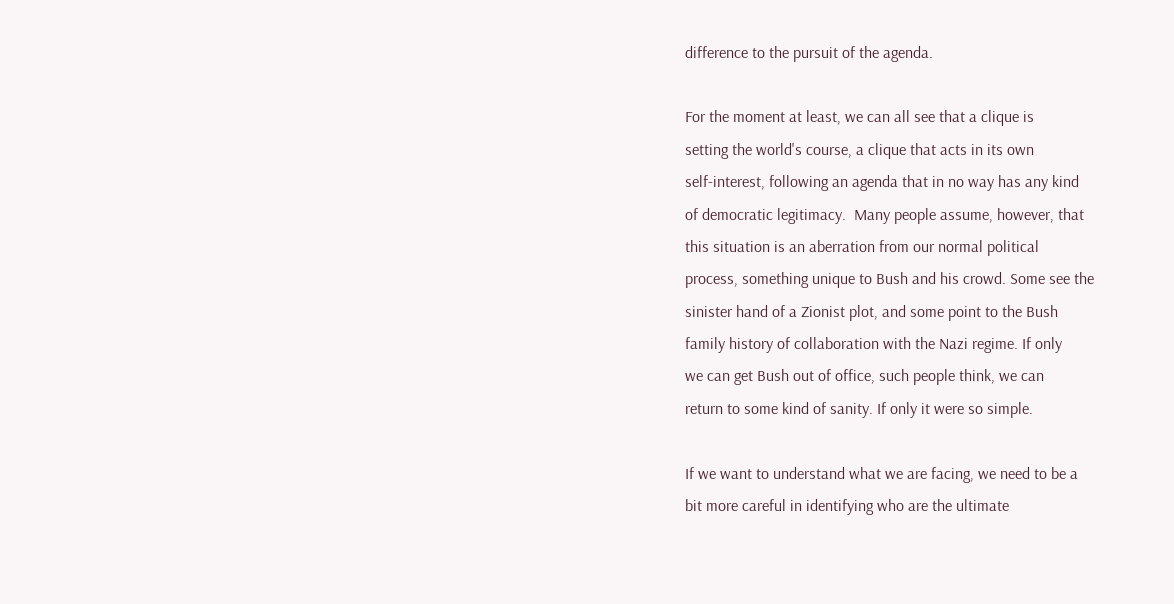difference to the pursuit of the agenda.

For the moment at least, we can all see that a clique is
setting the world's course, a clique that acts in its own
self-interest, following an agenda that in no way has any kind
of democratic legitimacy.  Many people assume, however, that
this situation is an aberration from our normal political
process, something unique to Bush and his crowd. Some see the
sinister hand of a Zionist plot, and some point to the Bush
family history of collaboration with the Nazi regime. If only
we can get Bush out of office, such people think, we can
return to some kind of sanity. If only it were so simple.

If we want to understand what we are facing, we need to be a
bit more careful in identifying who are the ultimate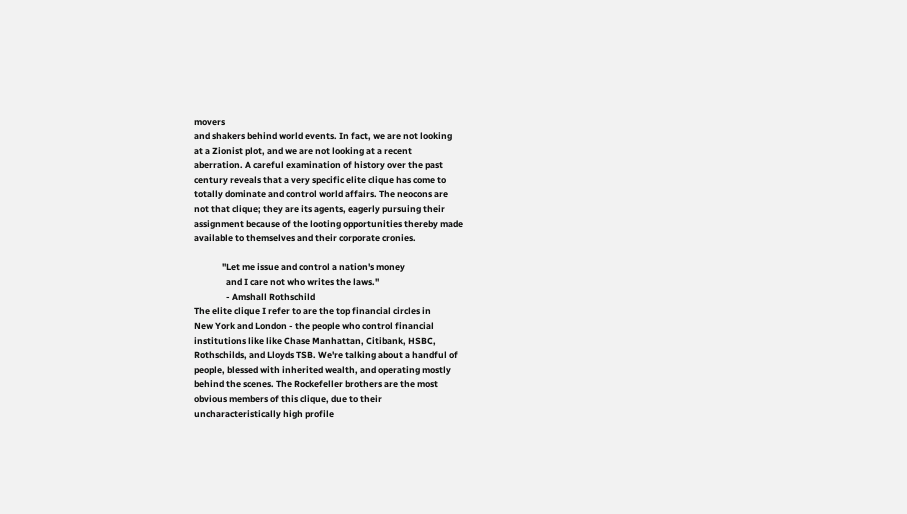movers
and shakers behind world events. In fact, we are not looking
at a Zionist plot, and we are not looking at a recent
aberration. A careful examination of history over the past
century reveals that a very specific elite clique has come to
totally dominate and control world affairs. The neocons are
not that clique; they are its agents, eagerly pursuing their
assignment because of the looting opportunities thereby made
available to themselves and their corporate cronies.

              "Let me issue and control a nation's money
                and I care not who writes the laws."
                - Amshall Rothschild
The elite clique I refer to are the top financial circles in
New York and London - the people who control financial
institutions like like Chase Manhattan, Citibank, HSBC,
Rothschilds, and Lloyds TSB. We're talking about a handful of
people, blessed with inherited wealth, and operating mostly
behind the scenes. The Rockefeller brothers are the most
obvious members of this clique, due to their
uncharacteristically high profile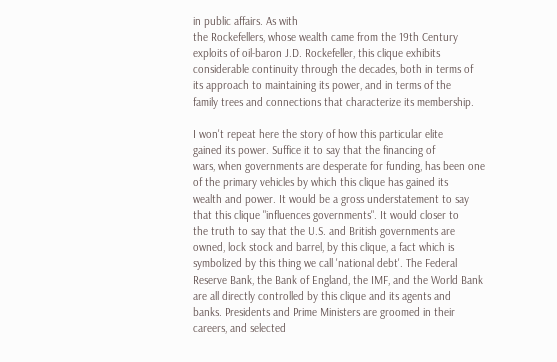in public affairs. As with
the Rockefellers, whose wealth came from the 19th Century
exploits of oil-baron J.D. Rockefeller, this clique exhibits
considerable continuity through the decades, both in terms of
its approach to maintaining its power, and in terms of the
family trees and connections that characterize its membership.

I won't repeat here the story of how this particular elite
gained its power. Suffice it to say that the financing of
wars, when governments are desperate for funding, has been one
of the primary vehicles by which this clique has gained its
wealth and power. It would be a gross understatement to say
that this clique "influences governments". It would closer to
the truth to say that the U.S. and British governments are
owned, lock stock and barrel, by this clique, a fact which is
symbolized by this thing we call 'national debt'. The Federal
Reserve Bank, the Bank of England, the IMF, and the World Bank
are all directly controlled by this clique and its agents and
banks. Presidents and Prime Ministers are groomed in their
careers, and selected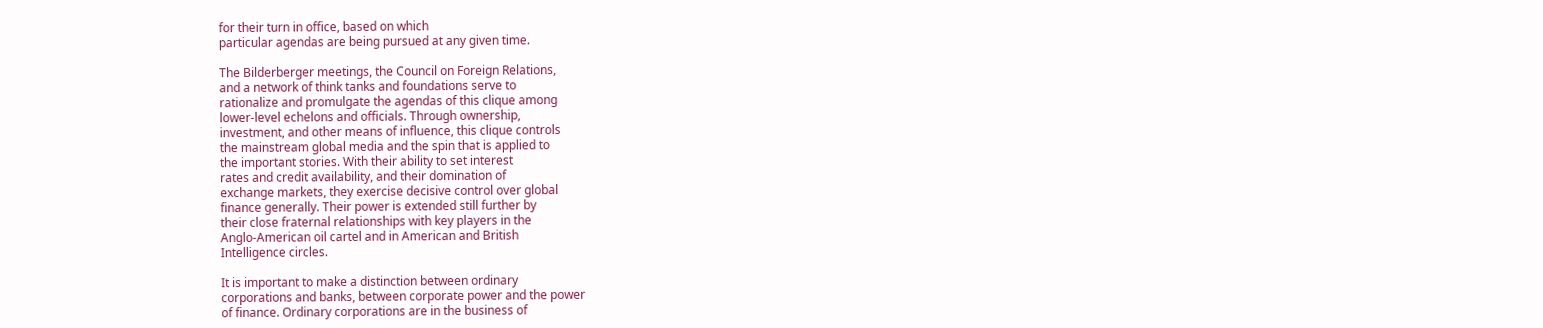for their turn in office, based on which
particular agendas are being pursued at any given time.

The Bilderberger meetings, the Council on Foreign Relations,
and a network of think tanks and foundations serve to
rationalize and promulgate the agendas of this clique among
lower-level echelons and officials. Through ownership,
investment, and other means of influence, this clique controls
the mainstream global media and the spin that is applied to
the important stories. With their ability to set interest
rates and credit availability, and their domination of
exchange markets, they exercise decisive control over global
finance generally. Their power is extended still further by
their close fraternal relationships with key players in the
Anglo-American oil cartel and in American and British
Intelligence circles.

It is important to make a distinction between ordinary
corporations and banks, between corporate power and the power
of finance. Ordinary corporations are in the business of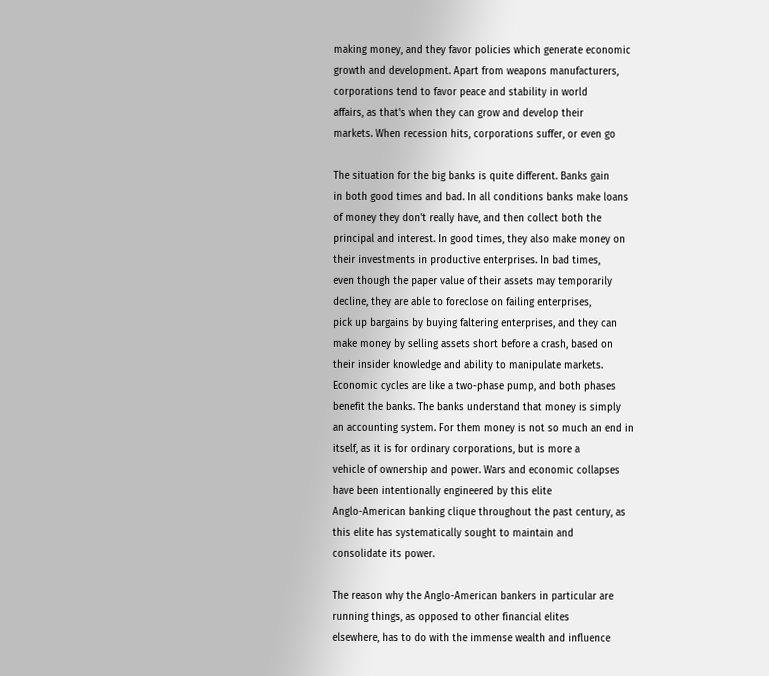making money, and they favor policies which generate economic
growth and development. Apart from weapons manufacturers,
corporations tend to favor peace and stability in world
affairs, as that's when they can grow and develop their
markets. When recession hits, corporations suffer, or even go

The situation for the big banks is quite different. Banks gain
in both good times and bad. In all conditions banks make loans
of money they don't really have, and then collect both the
principal and interest. In good times, they also make money on
their investments in productive enterprises. In bad times,
even though the paper value of their assets may temporarily
decline, they are able to foreclose on failing enterprises,
pick up bargains by buying faltering enterprises, and they can
make money by selling assets short before a crash, based on
their insider knowledge and ability to manipulate markets.
Economic cycles are like a two-phase pump, and both phases
benefit the banks. The banks understand that money is simply
an accounting system. For them money is not so much an end in
itself, as it is for ordinary corporations, but is more a
vehicle of ownership and power. Wars and economic collapses
have been intentionally engineered by this elite
Anglo-American banking clique throughout the past century, as
this elite has systematically sought to maintain and
consolidate its power.

The reason why the Anglo-American bankers in particular are
running things, as opposed to other financial elites
elsewhere, has to do with the immense wealth and influence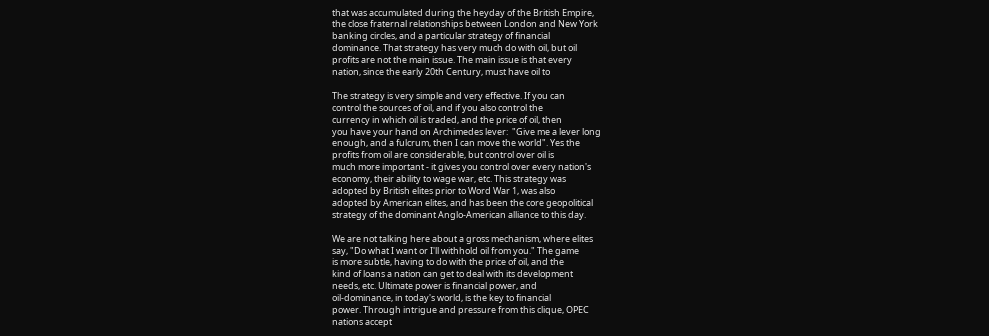that was accumulated during the heyday of the British Empire,
the close fraternal relationships between London and New York
banking circles, and a particular strategy of financial
dominance. That strategy has very much do with oil, but oil
profits are not the main issue. The main issue is that every
nation, since the early 20th Century, must have oil to

The strategy is very simple and very effective. If you can
control the sources of oil, and if you also control the
currency in which oil is traded, and the price of oil, then
you have your hand on Archimedes lever:  "Give me a lever long
enough, and a fulcrum, then I can move the world". Yes the
profits from oil are considerable, but control over oil is
much more important - it gives you control over every nation's
economy, their ability to wage war, etc. This strategy was
adopted by British elites prior to Word War 1, was also
adopted by American elites, and has been the core geopolitical
strategy of the dominant Anglo-American alliance to this day.

We are not talking here about a gross mechanism, where elites
say, "Do what I want or I'll withhold oil from you." The game
is more subtle, having to do with the price of oil, and the
kind of loans a nation can get to deal with its development
needs, etc. Ultimate power is financial power, and
oil-dominance, in today's world, is the key to financial
power. Through intrigue and pressure from this clique, OPEC
nations accept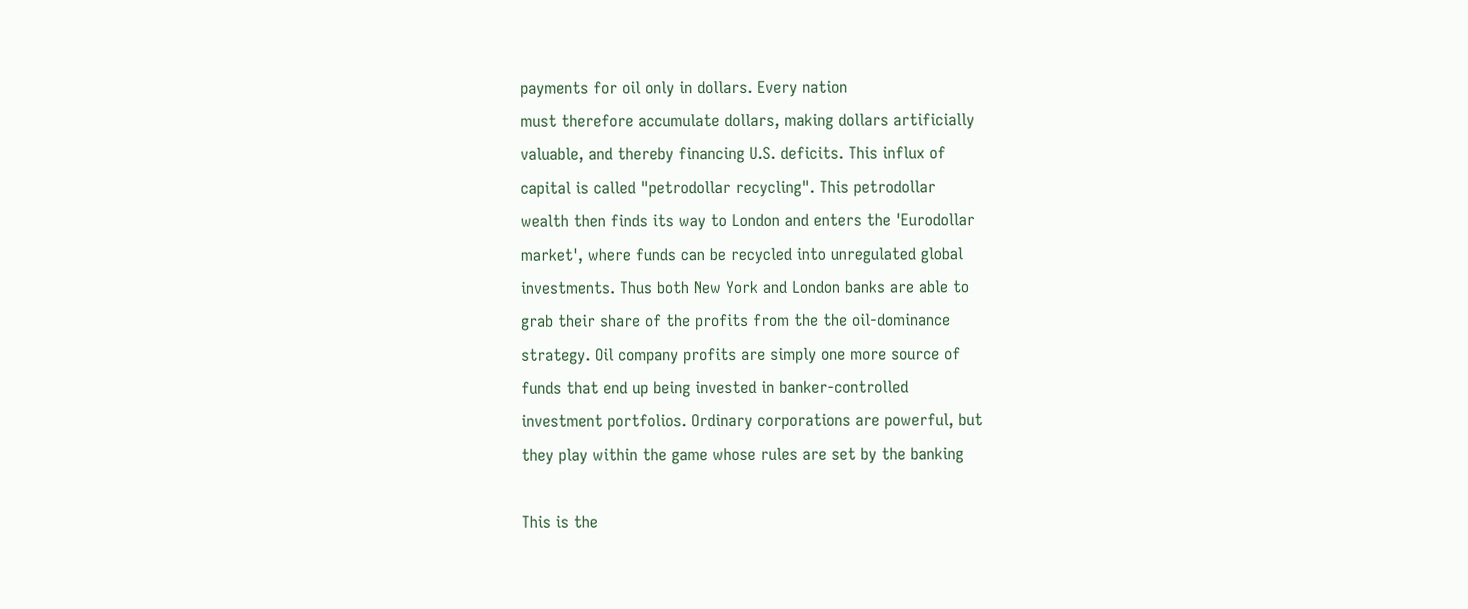payments for oil only in dollars. Every nation
must therefore accumulate dollars, making dollars artificially
valuable, and thereby financing U.S. deficits. This influx of
capital is called "petrodollar recycling". This petrodollar
wealth then finds its way to London and enters the 'Eurodollar
market', where funds can be recycled into unregulated global
investments. Thus both New York and London banks are able to
grab their share of the profits from the the oil-dominance
strategy. Oil company profits are simply one more source of
funds that end up being invested in banker-controlled
investment portfolios. Ordinary corporations are powerful, but
they play within the game whose rules are set by the banking

This is the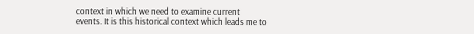context in which we need to examine current
events. It is this historical context which leads me to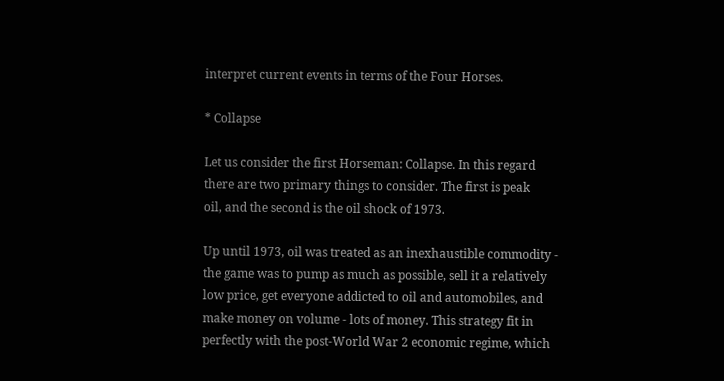interpret current events in terms of the Four Horses.

* Collapse

Let us consider the first Horseman: Collapse. In this regard
there are two primary things to consider. The first is peak
oil, and the second is the oil shock of 1973.

Up until 1973, oil was treated as an inexhaustible commodity -
the game was to pump as much as possible, sell it a relatively
low price, get everyone addicted to oil and automobiles, and
make money on volume - lots of money. This strategy fit in
perfectly with the post-World War 2 economic regime, which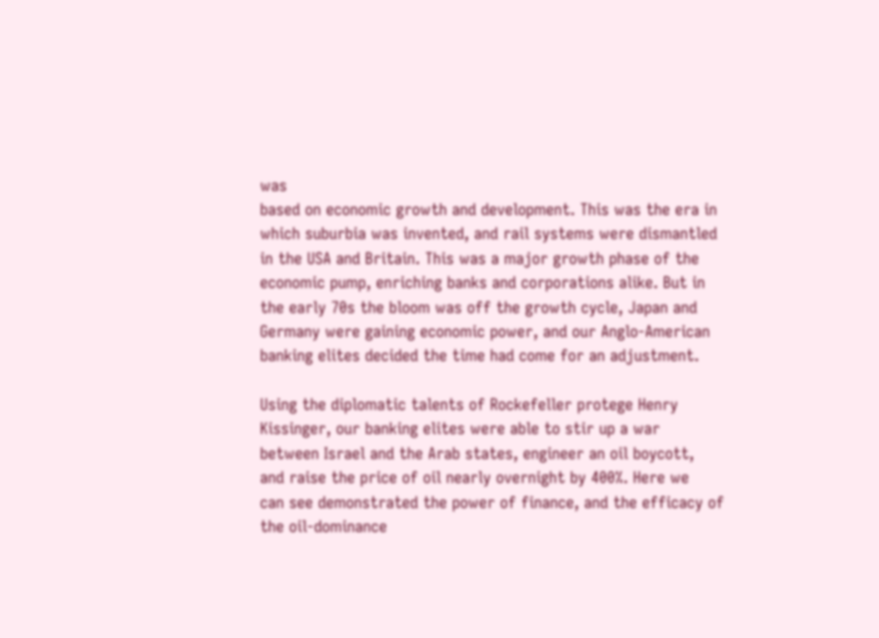was
based on economic growth and development. This was the era in
which suburbia was invented, and rail systems were dismantled
in the USA and Britain. This was a major growth phase of the
economic pump, enriching banks and corporations alike. But in
the early 70s the bloom was off the growth cycle, Japan and
Germany were gaining economic power, and our Anglo-American
banking elites decided the time had come for an adjustment.

Using the diplomatic talents of Rockefeller protege Henry
Kissinger, our banking elites were able to stir up a war
between Israel and the Arab states, engineer an oil boycott,
and raise the price of oil nearly overnight by 400%. Here we
can see demonstrated the power of finance, and the efficacy of
the oil-dominance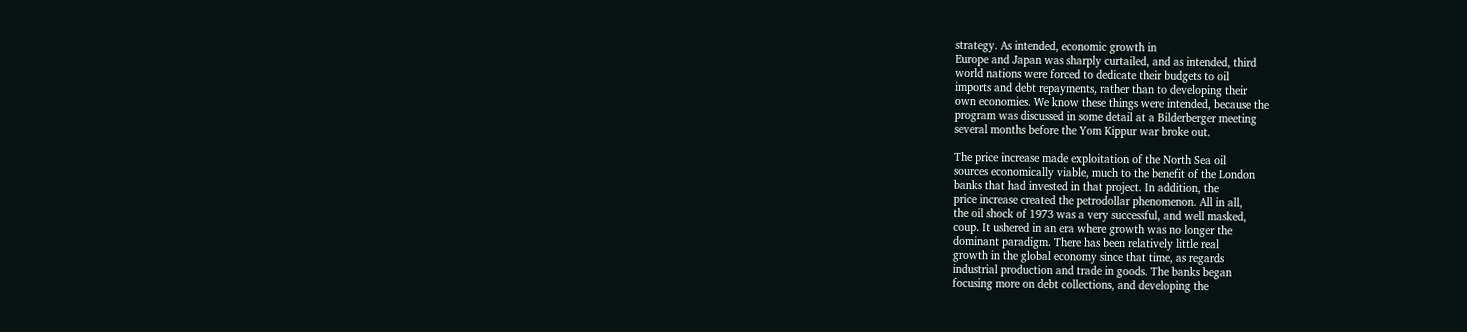strategy. As intended, economic growth in
Europe and Japan was sharply curtailed, and as intended, third
world nations were forced to dedicate their budgets to oil
imports and debt repayments, rather than to developing their
own economies. We know these things were intended, because the
program was discussed in some detail at a Bilderberger meeting
several months before the Yom Kippur war broke out.

The price increase made exploitation of the North Sea oil
sources economically viable, much to the benefit of the London
banks that had invested in that project. In addition, the
price increase created the petrodollar phenomenon. All in all,
the oil shock of 1973 was a very successful, and well masked,
coup. It ushered in an era where growth was no longer the
dominant paradigm. There has been relatively little real
growth in the global economy since that time, as regards
industrial production and trade in goods. The banks began
focusing more on debt collections, and developing the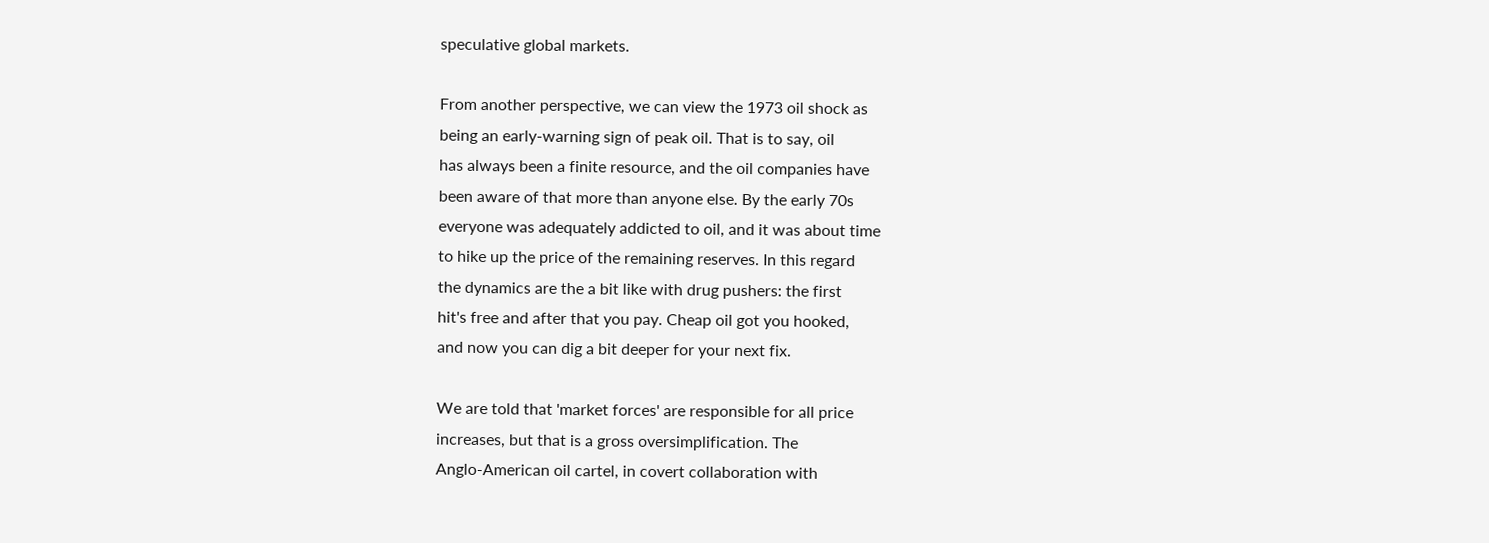speculative global markets.

From another perspective, we can view the 1973 oil shock as
being an early-warning sign of peak oil. That is to say, oil
has always been a finite resource, and the oil companies have
been aware of that more than anyone else. By the early 70s
everyone was adequately addicted to oil, and it was about time
to hike up the price of the remaining reserves. In this regard
the dynamics are the a bit like with drug pushers: the first
hit's free and after that you pay. Cheap oil got you hooked,
and now you can dig a bit deeper for your next fix.

We are told that 'market forces' are responsible for all price
increases, but that is a gross oversimplification. The
Anglo-American oil cartel, in covert collaboration with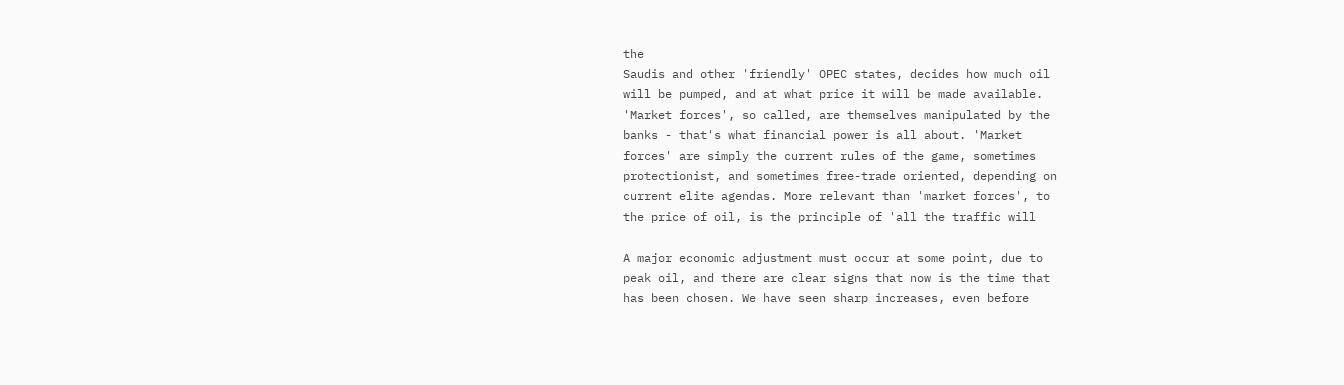the
Saudis and other 'friendly' OPEC states, decides how much oil
will be pumped, and at what price it will be made available.
'Market forces', so called, are themselves manipulated by the
banks - that's what financial power is all about. 'Market
forces' are simply the current rules of the game, sometimes
protectionist, and sometimes free-trade oriented, depending on
current elite agendas. More relevant than 'market forces', to
the price of oil, is the principle of 'all the traffic will

A major economic adjustment must occur at some point, due to
peak oil, and there are clear signs that now is the time that
has been chosen. We have seen sharp increases, even before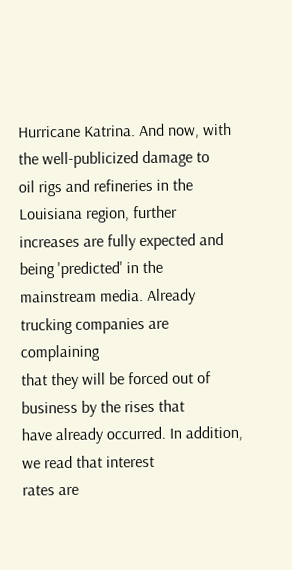Hurricane Katrina. And now, with the well-publicized damage to
oil rigs and refineries in the Louisiana region, further
increases are fully expected and being 'predicted' in the
mainstream media. Already trucking companies are complaining
that they will be forced out of business by the rises that
have already occurred. In addition, we read that interest
rates are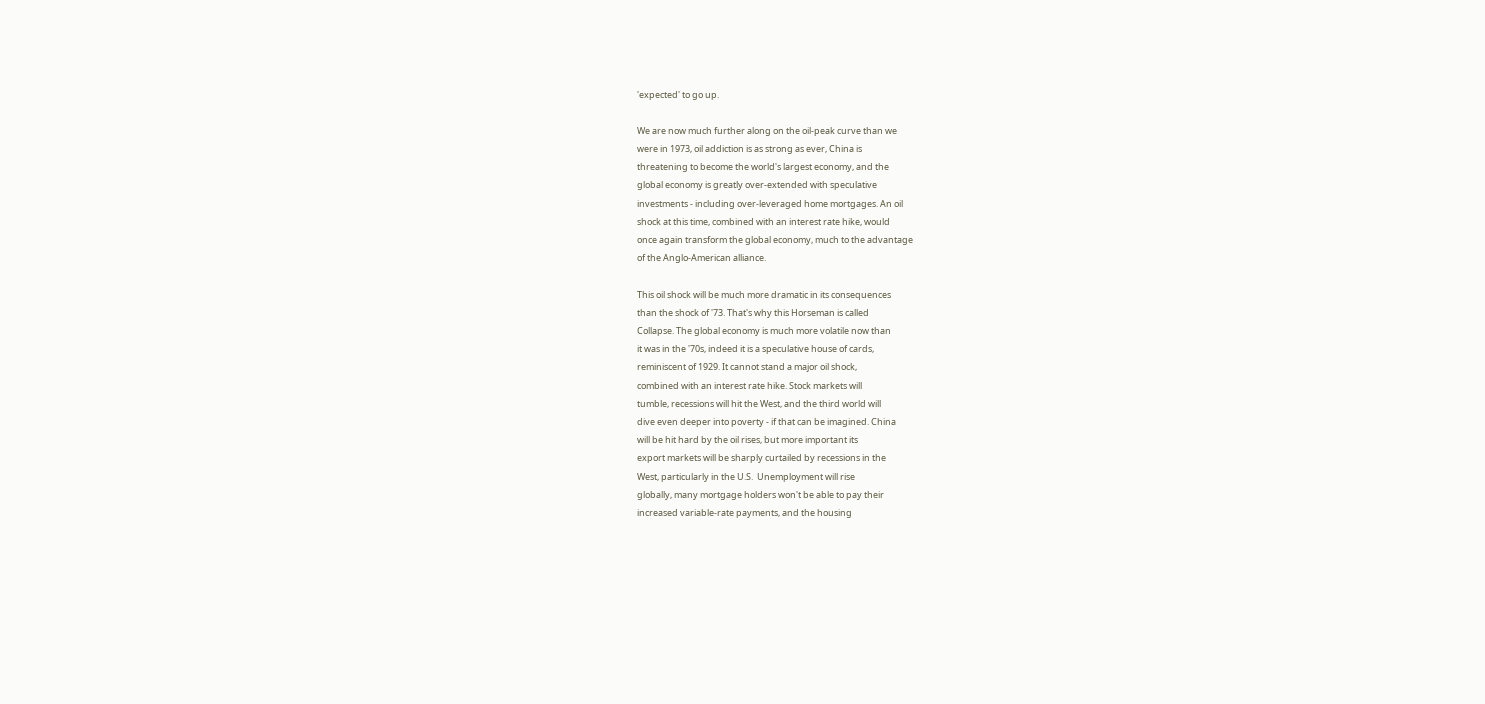'expected' to go up.

We are now much further along on the oil-peak curve than we
were in 1973, oil addiction is as strong as ever, China is
threatening to become the world's largest economy, and the
global economy is greatly over-extended with speculative
investments - including over-leveraged home mortgages. An oil
shock at this time, combined with an interest rate hike, would
once again transform the global economy, much to the advantage
of the Anglo-American alliance.

This oil shock will be much more dramatic in its consequences
than the shock of '73. That's why this Horseman is called
Collapse. The global economy is much more volatile now than
it was in the '70s, indeed it is a speculative house of cards,
reminiscent of 1929. It cannot stand a major oil shock,
combined with an interest rate hike. Stock markets will
tumble, recessions will hit the West, and the third world will
dive even deeper into poverty - if that can be imagined. China
will be hit hard by the oil rises, but more important its
export markets will be sharply curtailed by recessions in the
West, particularly in the U.S.  Unemployment will rise
globally, many mortgage holders won't be able to pay their
increased variable-rate payments, and the housing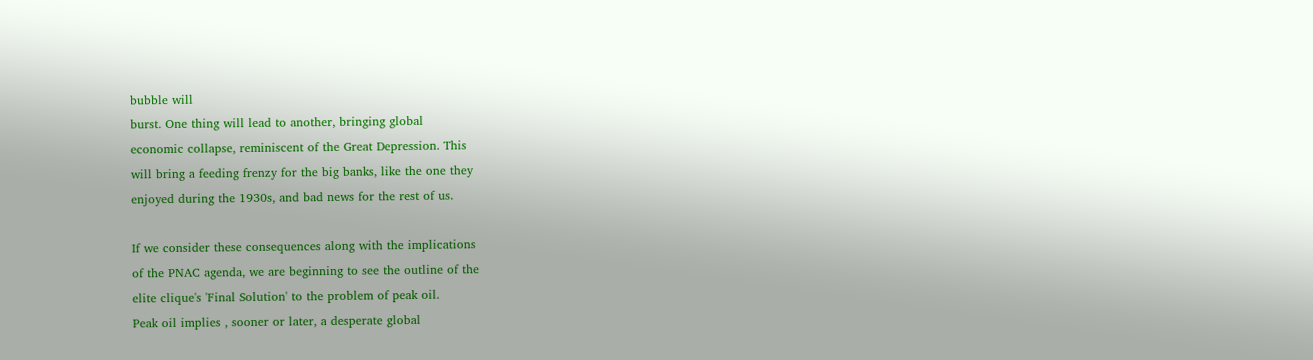bubble will
burst. One thing will lead to another, bringing global
economic collapse, reminiscent of the Great Depression. This
will bring a feeding frenzy for the big banks, like the one they
enjoyed during the 1930s, and bad news for the rest of us.

If we consider these consequences along with the implications
of the PNAC agenda, we are beginning to see the outline of the
elite clique's 'Final Solution' to the problem of peak oil.
Peak oil implies , sooner or later, a desperate global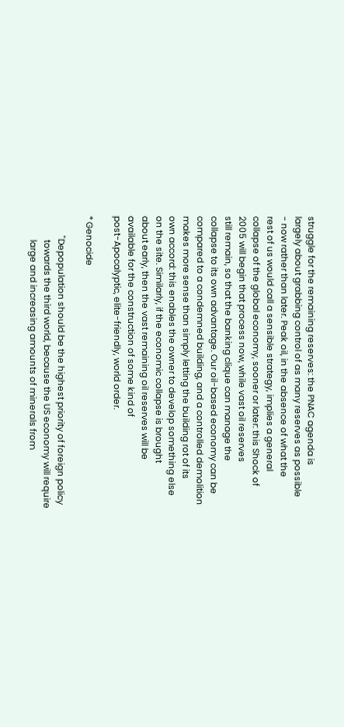struggle for the remaining reserves: the PNAC agenda is
largely about grabbing control of as many reserves as possible
- now rather than later. Peak oil, in the absence of what the
rest of us would call a sensible strategy, implies a general
collapse of the global economy, sooner or later: this Shock of
2005 will begin that process now, while vast oil reserves
still remain, so that the banking clique can manage the
collapse to its own advantage. Our oil-based economy can be
compared to a condemned building, and a controlled demolition
makes more sense than simply letting the building rot of its
own accord: this enables the owner to develop something else
on the site. Similarly, if the economic collapse is brought
about early, then the vast remaining oil reserves will be
available for the construction of some kind of
post-Apocalyptic, elite-friendly, world order.

* Genocide

          "Depopulation should be the highest priority of foreign policy
            towards the third world, because the US economy will require
            large and increasing amounts of minerals from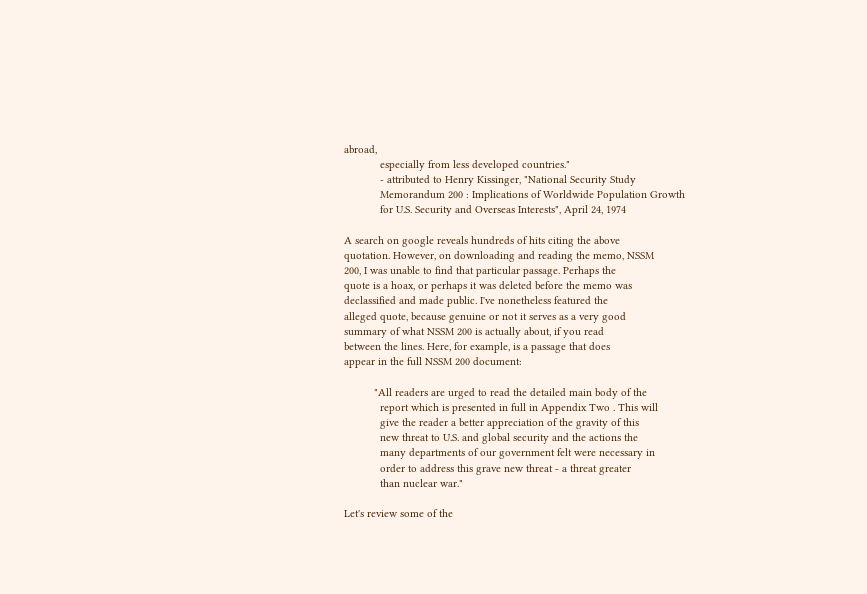abroad,
            especially from less developed countries."
            - attributed to Henry Kissinger, "National Security Study
            Memorandum 200 : Implications of Worldwide Population Growth
            for U.S. Security and Overseas Interests", April 24, 1974

A search on google reveals hundreds of hits citing the above
quotation. However, on downloading and reading the memo, NSSM
200, I was unable to find that particular passage. Perhaps the
quote is a hoax, or perhaps it was deleted before the memo was
declassified and made public. I've nonetheless featured the
alleged quote, because genuine or not it serves as a very good
summary of what NSSM 200 is actually about, if you read
between the lines. Here, for example, is a passage that does
appear in the full NSSM 200 document:

          "All readers are urged to read the detailed main body of the
            report which is presented in full in Appendix Two . This will
            give the reader a better appreciation of the gravity of this
            new threat to U.S. and global security and the actions the
            many departments of our government felt were necessary in
            order to address this grave new threat - a threat greater
            than nuclear war."

Let's review some of the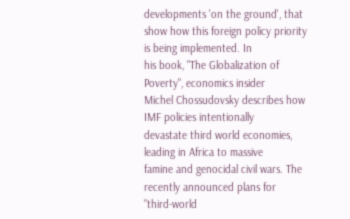developments 'on the ground', that
show how this foreign policy priority is being implemented. In
his book, "The Globalization of Poverty", economics insider
Michel Chossudovsky describes how IMF policies intentionally
devastate third world economies, leading in Africa to massive
famine and genocidal civil wars. The recently announced plans for
"third-world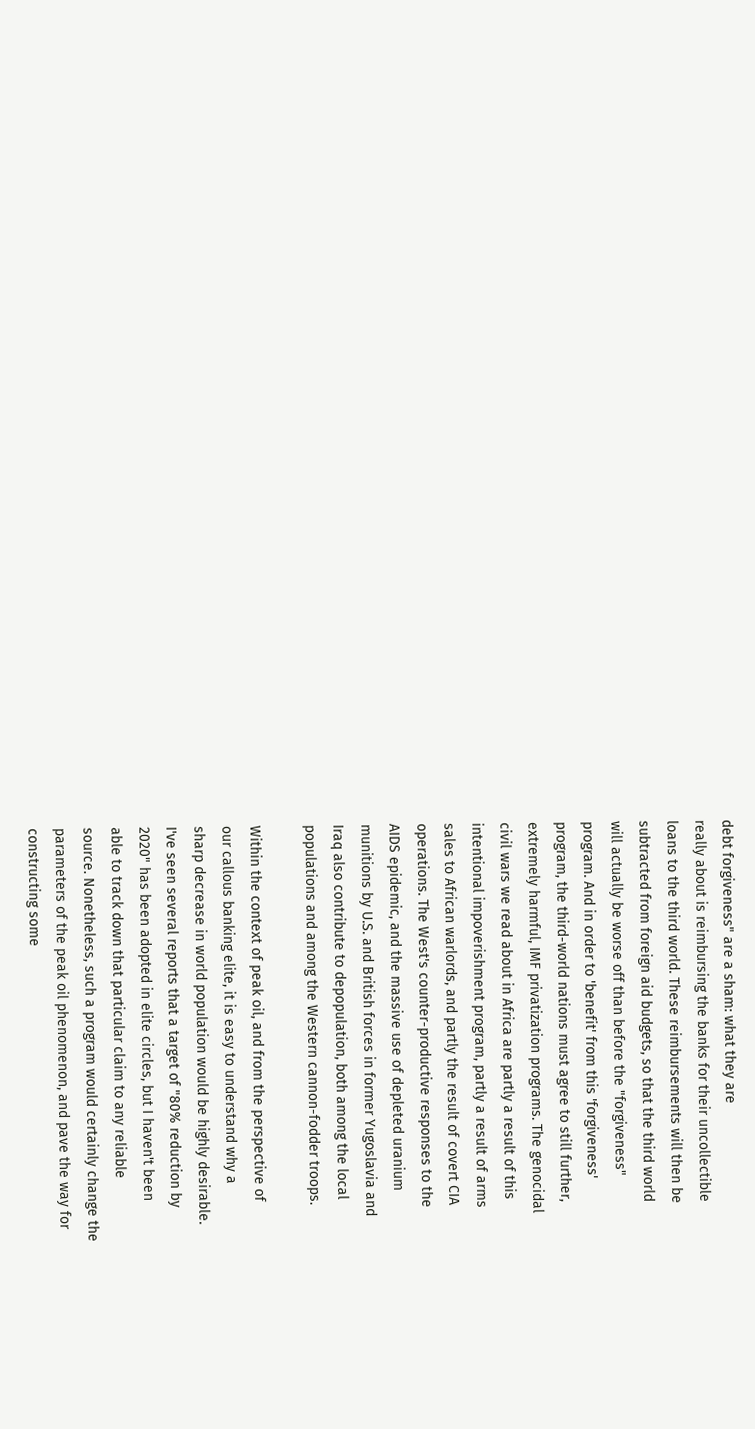debt forgiveness" are a sham: what they are
really about is reimbursing the banks for their uncollectible
loans to the third world. These reimbursements will then be
subtracted from foreign aid budgets, so that the third world
will actually be worse off than before the "forgiveness"
program. And in order to 'benefit' from this 'forgiveness'
program, the third-world nations must agree to still further,
extremely harmful, IMF privatization programs. The genocidal
civil wars we read about in Africa are partly a result of this
intentional impoverishment program, partly a result of arms
sales to African warlords, and partly the result of covert CIA
operations. The West's counter-productive responses to the
AIDS epidemic, and the massive use of depleted uranium
munitions by U.S. and British forces in former Yugoslavia and
Iraq also contribute to depopulation, both among the local
populations and among the Western cannon-fodder troops.

Within the context of peak oil, and from the perspective of
our callous banking elite, it is easy to understand why a
sharp decrease in world population would be highly desirable.
I've seen several reports that a target of "80% reduction by
2020" has been adopted in elite circles, but I haven't been
able to track down that particular claim to any reliable
source. Nonetheless, such a program would certainly change the
parameters of the peak oil phenomenon, and pave the way for
constructing some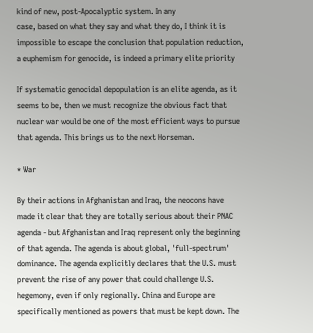kind of new, post-Apocalyptic system. In any
case, based on what they say and what they do, I think it is
impossible to escape the conclusion that population reduction,
a euphemism for genocide, is indeed a primary elite priority

If systematic genocidal depopulation is an elite agenda, as it
seems to be, then we must recognize the obvious fact that
nuclear war would be one of the most efficient ways to pursue
that agenda. This brings us to the next Horseman.

* War

By their actions in Afghanistan and Iraq, the neocons have
made it clear that they are totally serious about their PNAC
agenda - but Afghanistan and Iraq represent only the beginning
of that agenda. The agenda is about global, 'full-spectrum'
dominance. The agenda explicitly declares that the U.S. must
prevent the rise of any power that could challenge U.S.
hegemony, even if only regionally. China and Europe are
specifically mentioned as powers that must be kept down. The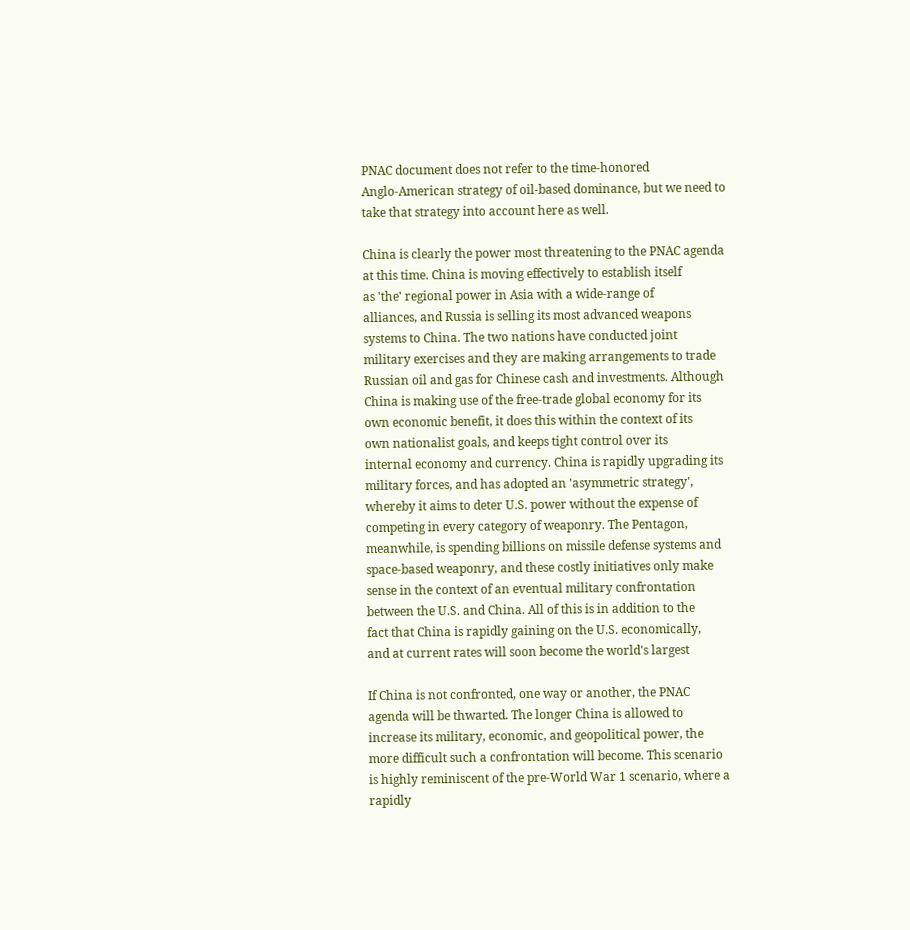PNAC document does not refer to the time-honored
Anglo-American strategy of oil-based dominance, but we need to
take that strategy into account here as well.

China is clearly the power most threatening to the PNAC agenda
at this time. China is moving effectively to establish itself
as 'the' regional power in Asia with a wide-range of
alliances, and Russia is selling its most advanced weapons
systems to China. The two nations have conducted joint
military exercises and they are making arrangements to trade
Russian oil and gas for Chinese cash and investments. Although
China is making use of the free-trade global economy for its
own economic benefit, it does this within the context of its
own nationalist goals, and keeps tight control over its
internal economy and currency. China is rapidly upgrading its
military forces, and has adopted an 'asymmetric strategy',
whereby it aims to deter U.S. power without the expense of
competing in every category of weaponry. The Pentagon,
meanwhile, is spending billions on missile defense systems and
space-based weaponry, and these costly initiatives only make
sense in the context of an eventual military confrontation
between the U.S. and China. All of this is in addition to the
fact that China is rapidly gaining on the U.S. economically,
and at current rates will soon become the world's largest

If China is not confronted, one way or another, the PNAC
agenda will be thwarted. The longer China is allowed to
increase its military, economic, and geopolitical power, the
more difficult such a confrontation will become. This scenario
is highly reminiscent of the pre-World War 1 scenario, where a
rapidly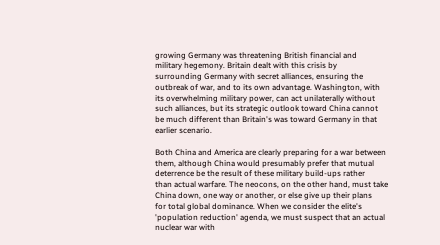growing Germany was threatening British financial and
military hegemony. Britain dealt with this crisis by
surrounding Germany with secret alliances, ensuring the
outbreak of war, and to its own advantage. Washington, with
its overwhelming military power, can act unilaterally without
such alliances, but its strategic outlook toward China cannot
be much different than Britain's was toward Germany in that
earlier scenario.

Both China and America are clearly preparing for a war between
them, although China would presumably prefer that mutual
deterrence be the result of these military build-ups rather
than actual warfare. The neocons, on the other hand, must take
China down, one way or another, or else give up their plans
for total global dominance. When we consider the elite's
'population reduction' agenda, we must suspect that an actual
nuclear war with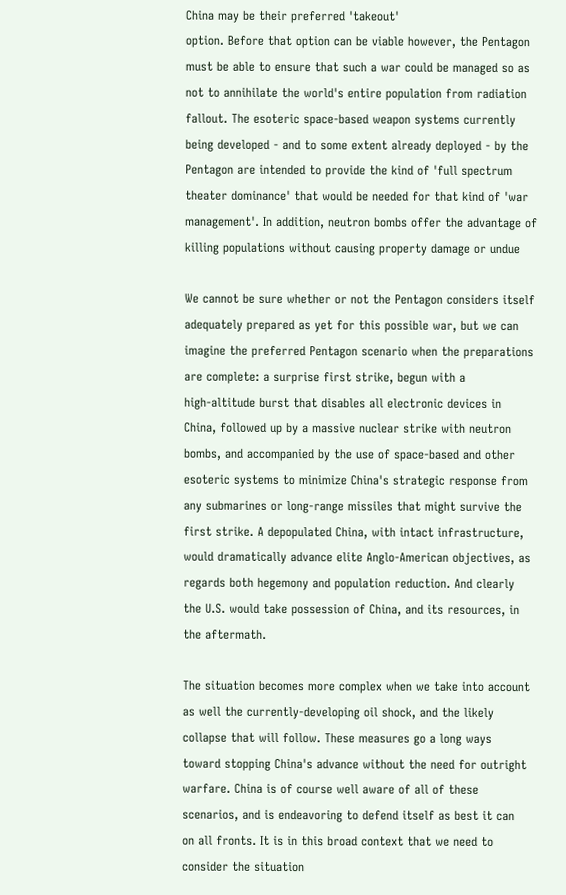China may be their preferred 'takeout'
option. Before that option can be viable however, the Pentagon
must be able to ensure that such a war could be managed so as
not to annihilate the world's entire population from radiation
fallout. The esoteric space-based weapon systems currently
being developed - and to some extent already deployed - by the
Pentagon are intended to provide the kind of 'full spectrum
theater dominance' that would be needed for that kind of 'war
management'. In addition, neutron bombs offer the advantage of
killing populations without causing property damage or undue

We cannot be sure whether or not the Pentagon considers itself
adequately prepared as yet for this possible war, but we can
imagine the preferred Pentagon scenario when the preparations
are complete: a surprise first strike, begun with a
high-altitude burst that disables all electronic devices in
China, followed up by a massive nuclear strike with neutron
bombs, and accompanied by the use of space-based and other
esoteric systems to minimize China's strategic response from
any submarines or long-range missiles that might survive the
first strike. A depopulated China, with intact infrastructure,
would dramatically advance elite Anglo-American objectives, as
regards both hegemony and population reduction. And clearly
the U.S. would take possession of China, and its resources, in
the aftermath.

The situation becomes more complex when we take into account
as well the currently-developing oil shock, and the likely
collapse that will follow. These measures go a long ways
toward stopping China's advance without the need for outright
warfare. China is of course well aware of all of these
scenarios, and is endeavoring to defend itself as best it can
on all fronts. It is in this broad context that we need to
consider the situation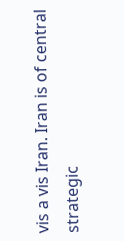vis a vis Iran. Iran is of central
strategic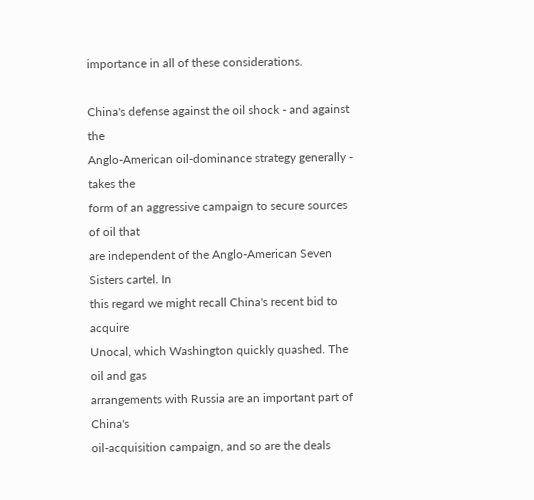importance in all of these considerations.

China's defense against the oil shock - and against the
Anglo-American oil-dominance strategy generally - takes the
form of an aggressive campaign to secure sources of oil that
are independent of the Anglo-American Seven Sisters cartel. In
this regard we might recall China's recent bid to acquire
Unocal, which Washington quickly quashed. The oil and gas
arrangements with Russia are an important part of China's
oil-acquisition campaign, and so are the deals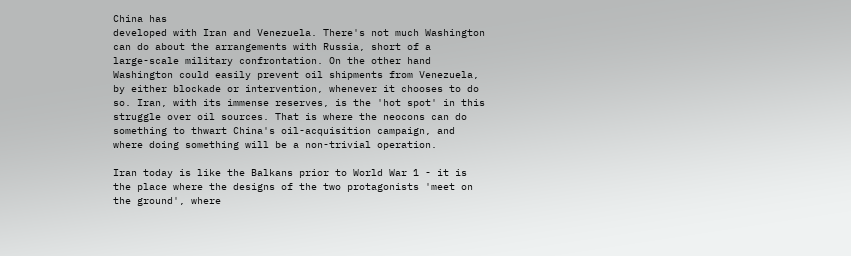China has
developed with Iran and Venezuela. There's not much Washington
can do about the arrangements with Russia, short of a
large-scale military confrontation. On the other hand
Washington could easily prevent oil shipments from Venezuela,
by either blockade or intervention, whenever it chooses to do
so. Iran, with its immense reserves, is the 'hot spot' in this
struggle over oil sources. That is where the neocons can do
something to thwart China's oil-acquisition campaign, and
where doing something will be a non-trivial operation.

Iran today is like the Balkans prior to World War 1 - it is
the place where the designs of the two protagonists 'meet on
the ground', where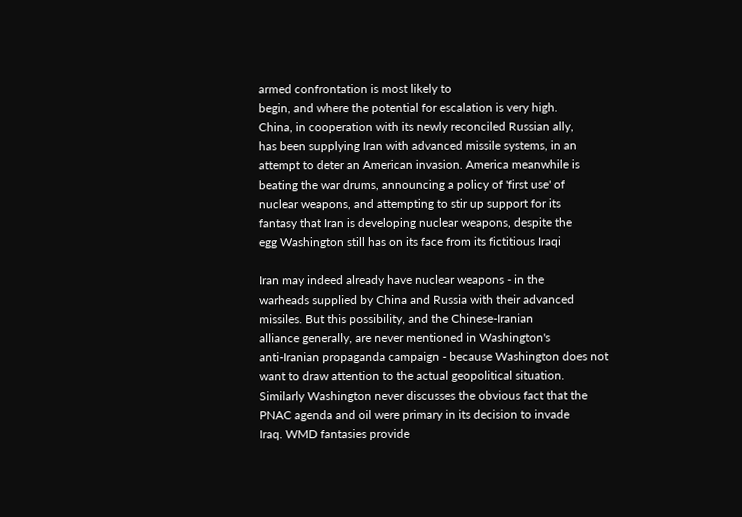armed confrontation is most likely to
begin, and where the potential for escalation is very high.
China, in cooperation with its newly reconciled Russian ally,
has been supplying Iran with advanced missile systems, in an
attempt to deter an American invasion. America meanwhile is
beating the war drums, announcing a policy of 'first use' of
nuclear weapons, and attempting to stir up support for its
fantasy that Iran is developing nuclear weapons, despite the
egg Washington still has on its face from its fictitious Iraqi

Iran may indeed already have nuclear weapons - in the
warheads supplied by China and Russia with their advanced
missiles. But this possibility, and the Chinese-Iranian
alliance generally, are never mentioned in Washington's
anti-Iranian propaganda campaign - because Washington does not
want to draw attention to the actual geopolitical situation.
Similarly Washington never discusses the obvious fact that the
PNAC agenda and oil were primary in its decision to invade
Iraq. WMD fantasies provide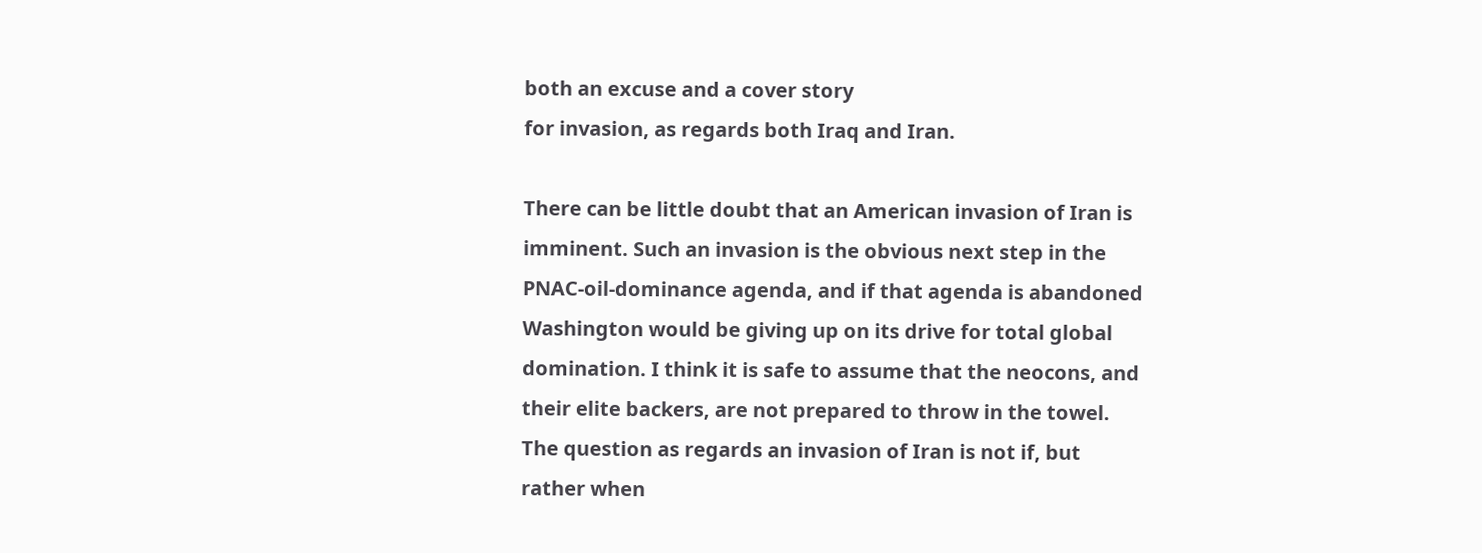both an excuse and a cover story
for invasion, as regards both Iraq and Iran.

There can be little doubt that an American invasion of Iran is
imminent. Such an invasion is the obvious next step in the
PNAC-oil-dominance agenda, and if that agenda is abandoned
Washington would be giving up on its drive for total global
domination. I think it is safe to assume that the neocons, and
their elite backers, are not prepared to throw in the towel.
The question as regards an invasion of Iran is not if, but
rather when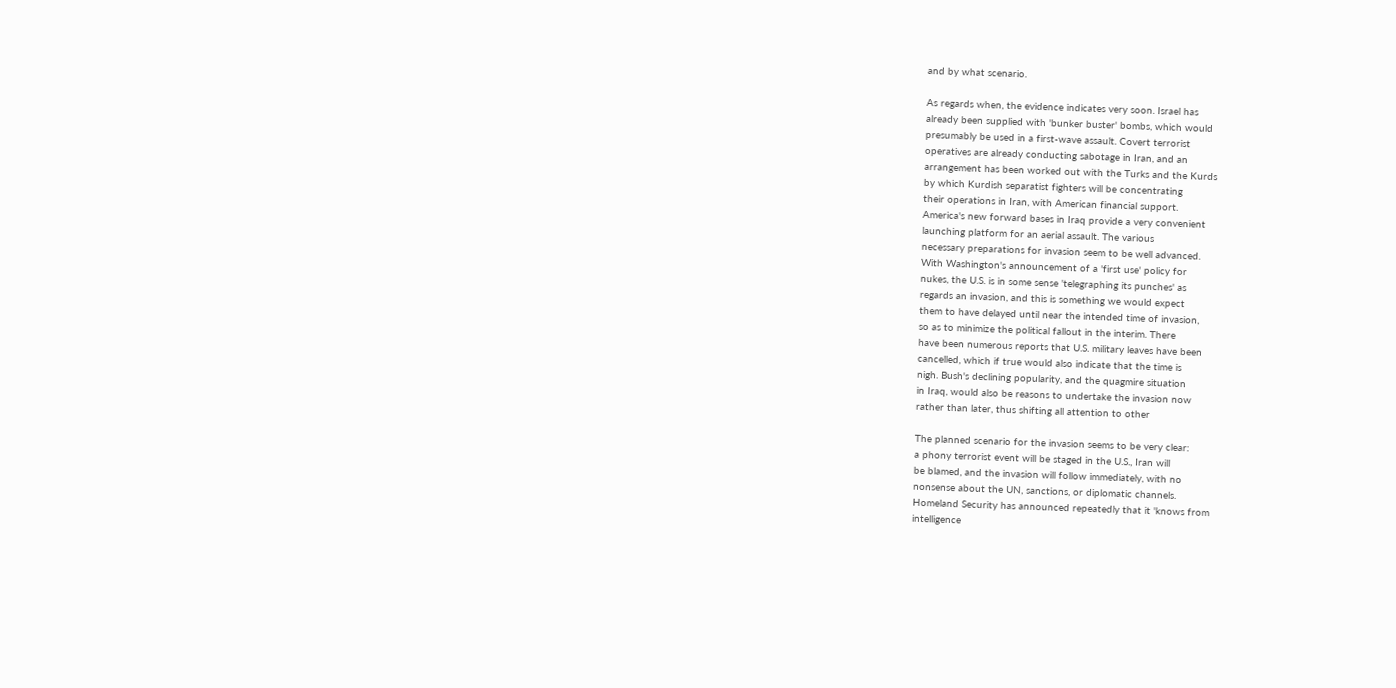and by what scenario.

As regards when, the evidence indicates very soon. Israel has
already been supplied with 'bunker buster' bombs, which would
presumably be used in a first-wave assault. Covert terrorist
operatives are already conducting sabotage in Iran, and an
arrangement has been worked out with the Turks and the Kurds
by which Kurdish separatist fighters will be concentrating
their operations in Iran, with American financial support.
America's new forward bases in Iraq provide a very convenient
launching platform for an aerial assault. The various
necessary preparations for invasion seem to be well advanced.
With Washington's announcement of a 'first use' policy for
nukes, the U.S. is in some sense 'telegraphing its punches' as
regards an invasion, and this is something we would expect
them to have delayed until near the intended time of invasion,
so as to minimize the political fallout in the interim. There
have been numerous reports that U.S. military leaves have been
cancelled, which if true would also indicate that the time is
nigh. Bush's declining popularity, and the quagmire situation
in Iraq, would also be reasons to undertake the invasion now
rather than later, thus shifting all attention to other

The planned scenario for the invasion seems to be very clear:
a phony terrorist event will be staged in the U.S., Iran will
be blamed, and the invasion will follow immediately, with no
nonsense about the UN, sanctions, or diplomatic channels.
Homeland Security has announced repeatedly that it 'knows from
intelligence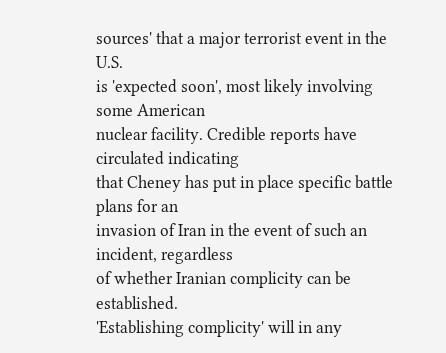sources' that a major terrorist event in the U.S.
is 'expected soon', most likely involving some American
nuclear facility. Credible reports have circulated indicating
that Cheney has put in place specific battle plans for an
invasion of Iran in the event of such an incident, regardless
of whether Iranian complicity can be established.
'Establishing complicity' will in any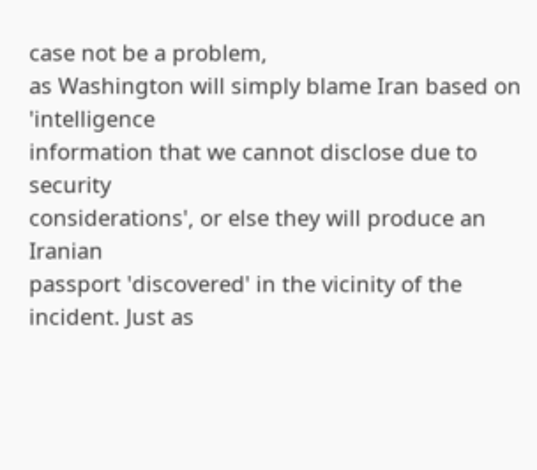case not be a problem,
as Washington will simply blame Iran based on 'intelligence
information that we cannot disclose due to security
considerations', or else they will produce an Iranian
passport 'discovered' in the vicinity of the incident. Just as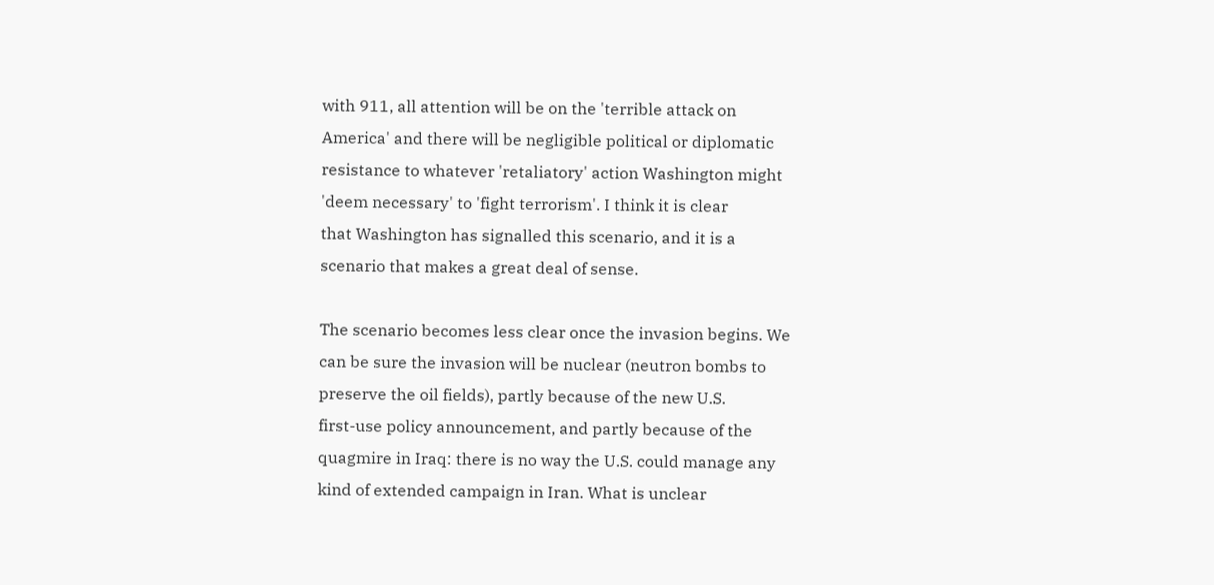with 911, all attention will be on the 'terrible attack on
America' and there will be negligible political or diplomatic
resistance to whatever 'retaliatory' action Washington might
'deem necessary' to 'fight terrorism'. I think it is clear
that Washington has signalled this scenario, and it is a
scenario that makes a great deal of sense.

The scenario becomes less clear once the invasion begins. We
can be sure the invasion will be nuclear (neutron bombs to
preserve the oil fields), partly because of the new U.S.
first-use policy announcement, and partly because of the
quagmire in Iraq: there is no way the U.S. could manage any
kind of extended campaign in Iran. What is unclear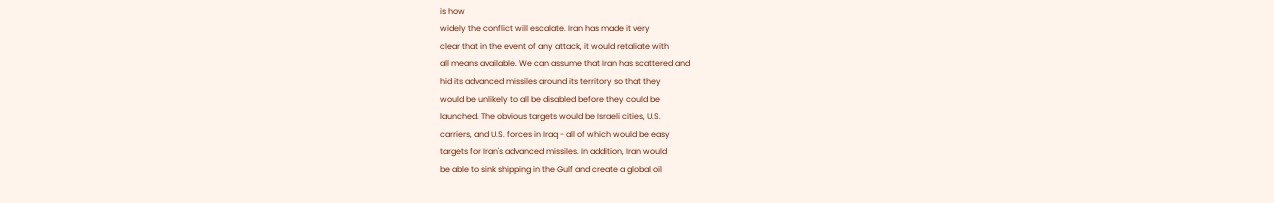is how
widely the conflict will escalate. Iran has made it very
clear that in the event of any attack, it would retaliate with
all means available. We can assume that Iran has scattered and
hid its advanced missiles around its territory so that they
would be unlikely to all be disabled before they could be
launched. The obvious targets would be Israeli cities, U.S.
carriers, and U.S. forces in Iraq - all of which would be easy
targets for Iran's advanced missiles. In addition, Iran would
be able to sink shipping in the Gulf and create a global oil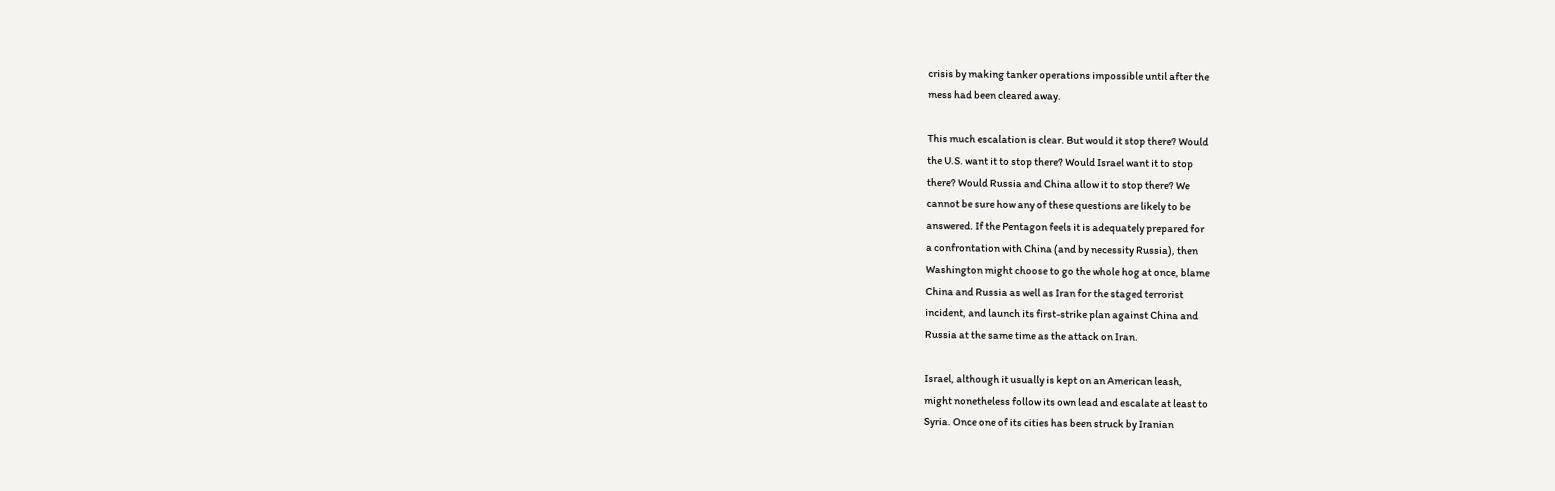crisis by making tanker operations impossible until after the
mess had been cleared away.

This much escalation is clear. But would it stop there? Would
the U.S. want it to stop there? Would Israel want it to stop
there? Would Russia and China allow it to stop there? We
cannot be sure how any of these questions are likely to be
answered. If the Pentagon feels it is adequately prepared for
a confrontation with China (and by necessity Russia), then
Washington might choose to go the whole hog at once, blame
China and Russia as well as Iran for the staged terrorist
incident, and launch its first-strike plan against China and
Russia at the same time as the attack on Iran.

Israel, although it usually is kept on an American leash,
might nonetheless follow its own lead and escalate at least to
Syria. Once one of its cities has been struck by Iranian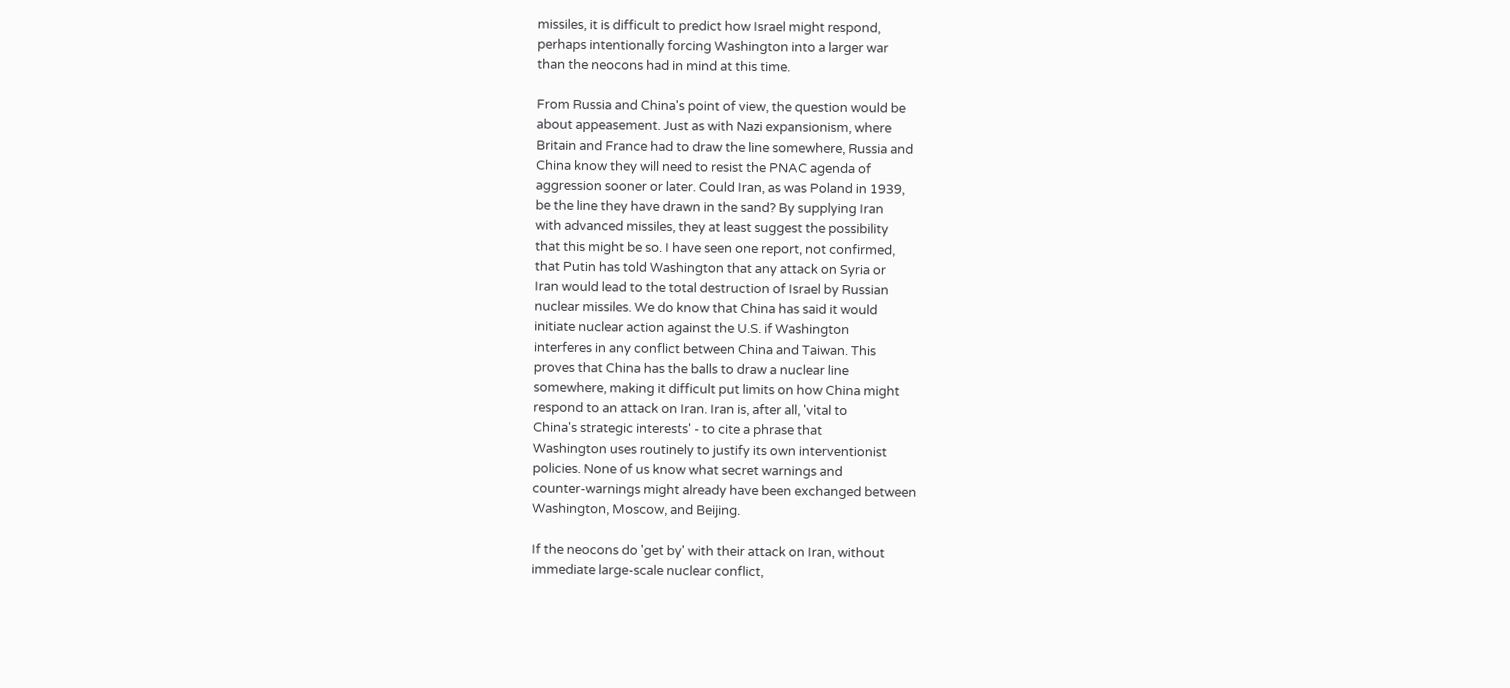missiles, it is difficult to predict how Israel might respond,
perhaps intentionally forcing Washington into a larger war
than the neocons had in mind at this time.

From Russia and China's point of view, the question would be
about appeasement. Just as with Nazi expansionism, where
Britain and France had to draw the line somewhere, Russia and
China know they will need to resist the PNAC agenda of
aggression sooner or later. Could Iran, as was Poland in 1939,
be the line they have drawn in the sand? By supplying Iran
with advanced missiles, they at least suggest the possibility
that this might be so. I have seen one report, not confirmed,
that Putin has told Washington that any attack on Syria or
Iran would lead to the total destruction of Israel by Russian
nuclear missiles. We do know that China has said it would
initiate nuclear action against the U.S. if Washington
interferes in any conflict between China and Taiwan. This
proves that China has the balls to draw a nuclear line
somewhere, making it difficult put limits on how China might
respond to an attack on Iran. Iran is, after all, 'vital to
China's strategic interests' - to cite a phrase that
Washington uses routinely to justify its own interventionist
policies. None of us know what secret warnings and
counter-warnings might already have been exchanged between
Washington, Moscow, and Beijing.

If the neocons do 'get by' with their attack on Iran, without
immediate large-scale nuclear conflict,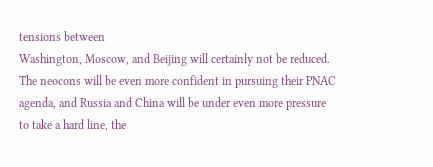tensions between
Washington, Moscow, and Beijing will certainly not be reduced.
The neocons will be even more confident in pursuing their PNAC
agenda, and Russia and China will be under even more pressure
to take a hard line, the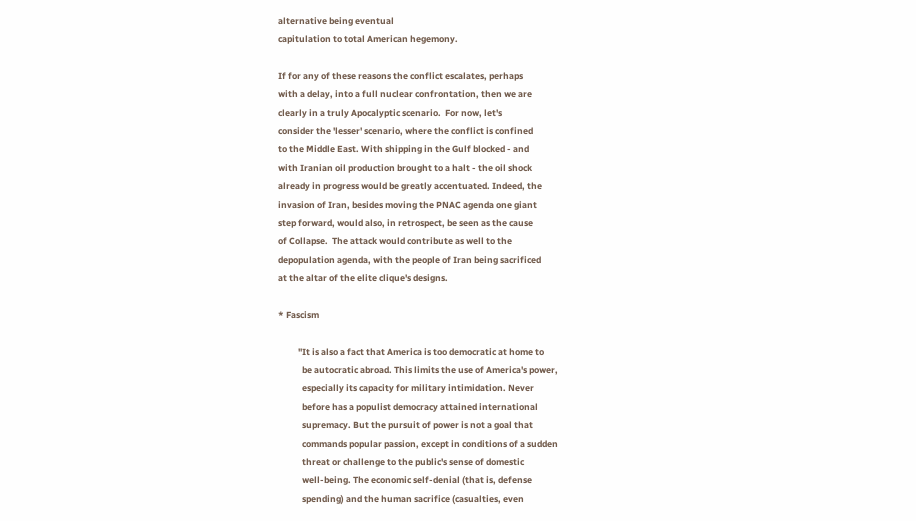alternative being eventual
capitulation to total American hegemony.

If for any of these reasons the conflict escalates, perhaps
with a delay, into a full nuclear confrontation, then we are
clearly in a truly Apocalyptic scenario.  For now, let's
consider the 'lesser' scenario, where the conflict is confined
to the Middle East. With shipping in the Gulf blocked - and
with Iranian oil production brought to a halt - the oil shock
already in progress would be greatly accentuated. Indeed, the
invasion of Iran, besides moving the PNAC agenda one giant
step forward, would also, in retrospect, be seen as the cause
of Collapse.  The attack would contribute as well to the
depopulation agenda, with the people of Iran being sacrificed
at the altar of the elite clique's designs.

* Fascism

          "It is also a fact that America is too democratic at home to
            be autocratic abroad. This limits the use of America's power,
            especially its capacity for military intimidation. Never
            before has a populist democracy attained international
            supremacy. But the pursuit of power is not a goal that
            commands popular passion, except in conditions of a sudden
            threat or challenge to the public's sense of domestic
            well-being. The economic self-denial (that is, defense
            spending) and the human sacrifice (casualties, even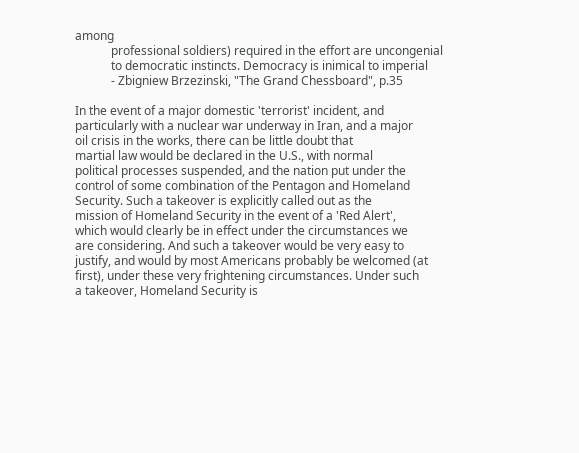among
            professional soldiers) required in the effort are uncongenial
            to democratic instincts. Democracy is inimical to imperial
            - Zbigniew Brzezinski, "The Grand Chessboard", p.35

In the event of a major domestic 'terrorist' incident, and
particularly with a nuclear war underway in Iran, and a major
oil crisis in the works, there can be little doubt that
martial law would be declared in the U.S., with normal
political processes suspended, and the nation put under the
control of some combination of the Pentagon and Homeland
Security. Such a takeover is explicitly called out as the
mission of Homeland Security in the event of a 'Red Alert',
which would clearly be in effect under the circumstances we
are considering. And such a takeover would be very easy to
justify, and would by most Americans probably be welcomed (at
first), under these very frightening circumstances. Under such
a takeover, Homeland Security is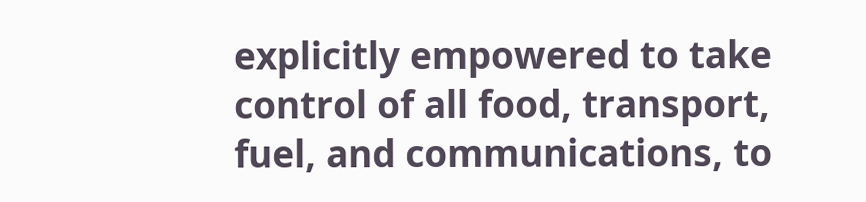explicitly empowered to take
control of all food, transport, fuel, and communications, to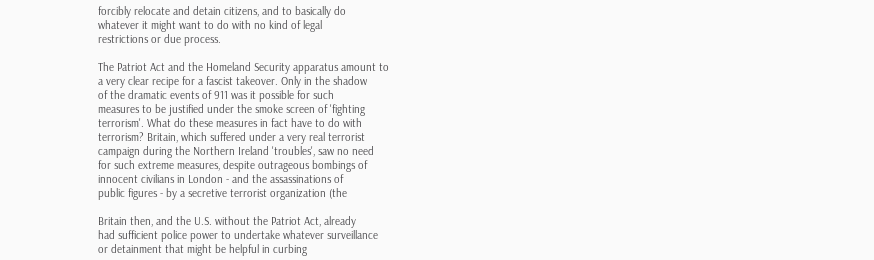forcibly relocate and detain citizens, and to basically do
whatever it might want to do with no kind of legal
restrictions or due process.

The Patriot Act and the Homeland Security apparatus amount to
a very clear recipe for a fascist takeover. Only in the shadow
of the dramatic events of 911 was it possible for such
measures to be justified under the smoke screen of 'fighting
terrorism'. What do these measures in fact have to do with
terrorism? Britain, which suffered under a very real terrorist
campaign during the Northern Ireland 'troubles', saw no need
for such extreme measures, despite outrageous bombings of
innocent civilians in London - and the assassinations of
public figures - by a secretive terrorist organization (the

Britain then, and the U.S. without the Patriot Act, already
had sufficient police power to undertake whatever surveillance
or detainment that might be helpful in curbing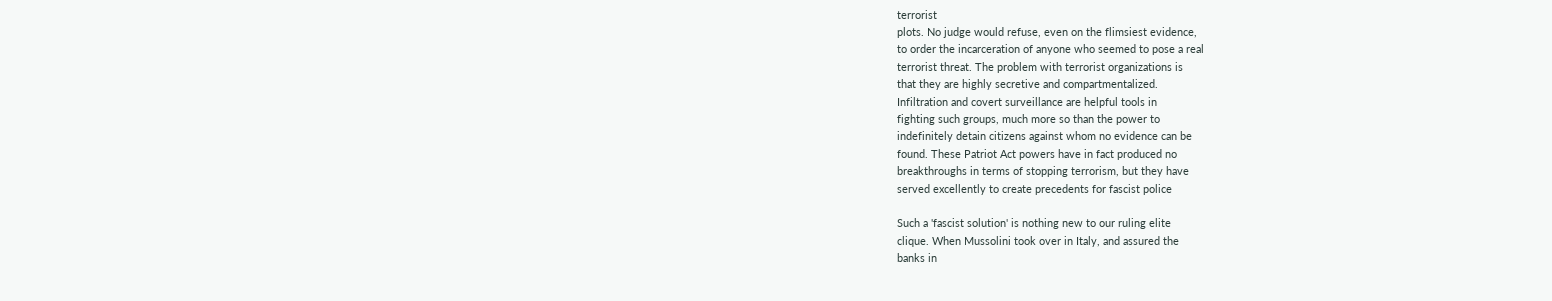terrorist
plots. No judge would refuse, even on the flimsiest evidence,
to order the incarceration of anyone who seemed to pose a real
terrorist threat. The problem with terrorist organizations is
that they are highly secretive and compartmentalized.
Infiltration and covert surveillance are helpful tools in
fighting such groups, much more so than the power to
indefinitely detain citizens against whom no evidence can be
found. These Patriot Act powers have in fact produced no
breakthroughs in terms of stopping terrorism, but they have
served excellently to create precedents for fascist police

Such a 'fascist solution' is nothing new to our ruling elite
clique. When Mussolini took over in Italy, and assured the
banks in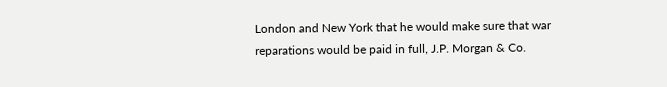London and New York that he would make sure that war
reparations would be paid in full, J.P. Morgan & Co.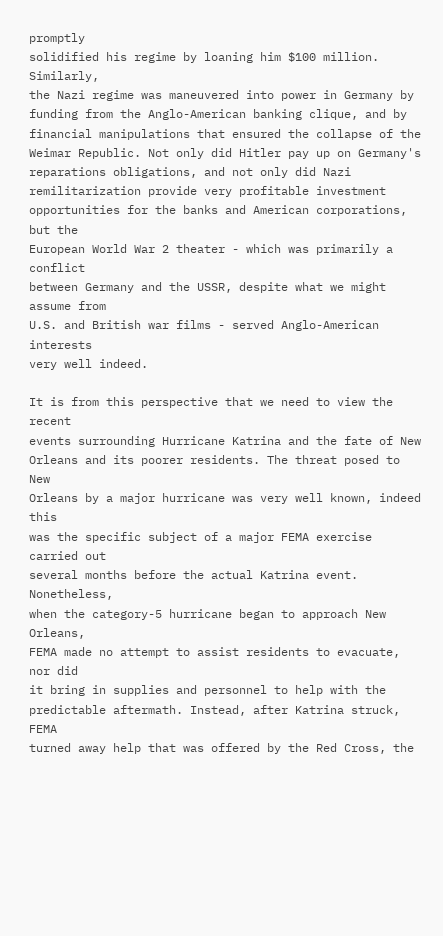promptly
solidified his regime by loaning him $100 million. Similarly,
the Nazi regime was maneuvered into power in Germany by
funding from the Anglo-American banking clique, and by
financial manipulations that ensured the collapse of the
Weimar Republic. Not only did Hitler pay up on Germany's
reparations obligations, and not only did Nazi
remilitarization provide very profitable investment
opportunities for the banks and American corporations, but the
European World War 2 theater - which was primarily a conflict
between Germany and the USSR, despite what we might assume from
U.S. and British war films - served Anglo-American interests
very well indeed.

It is from this perspective that we need to view the recent
events surrounding Hurricane Katrina and the fate of New
Orleans and its poorer residents. The threat posed to New
Orleans by a major hurricane was very well known, indeed this
was the specific subject of a major FEMA exercise carried out
several months before the actual Katrina event. Nonetheless,
when the category-5 hurricane began to approach New Orleans,
FEMA made no attempt to assist residents to evacuate, nor did
it bring in supplies and personnel to help with the
predictable aftermath. Instead, after Katrina struck, FEMA
turned away help that was offered by the Red Cross, the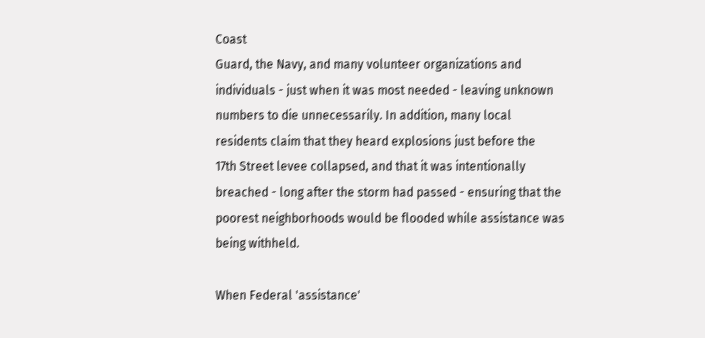Coast
Guard, the Navy, and many volunteer organizations and
individuals - just when it was most needed - leaving unknown
numbers to die unnecessarily. In addition, many local
residents claim that they heard explosions just before the
17th Street levee collapsed, and that it was intentionally
breached - long after the storm had passed - ensuring that the
poorest neighborhoods would be flooded while assistance was
being withheld.

When Federal 'assistance'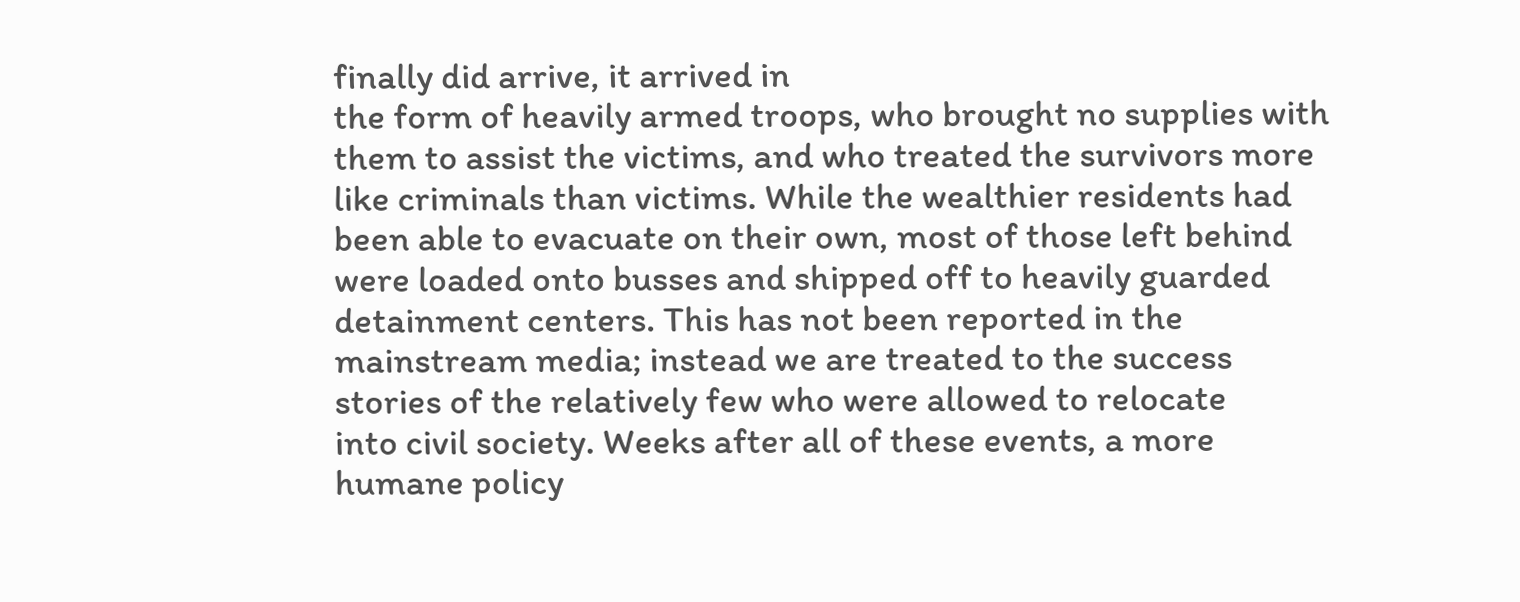finally did arrive, it arrived in
the form of heavily armed troops, who brought no supplies with
them to assist the victims, and who treated the survivors more
like criminals than victims. While the wealthier residents had
been able to evacuate on their own, most of those left behind
were loaded onto busses and shipped off to heavily guarded
detainment centers. This has not been reported in the
mainstream media; instead we are treated to the success
stories of the relatively few who were allowed to relocate
into civil society. Weeks after all of these events, a more
humane policy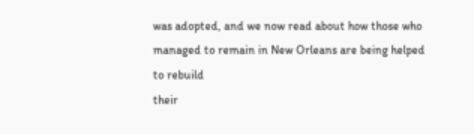was adopted, and we now read about how those who
managed to remain in New Orleans are being helped to rebuild
their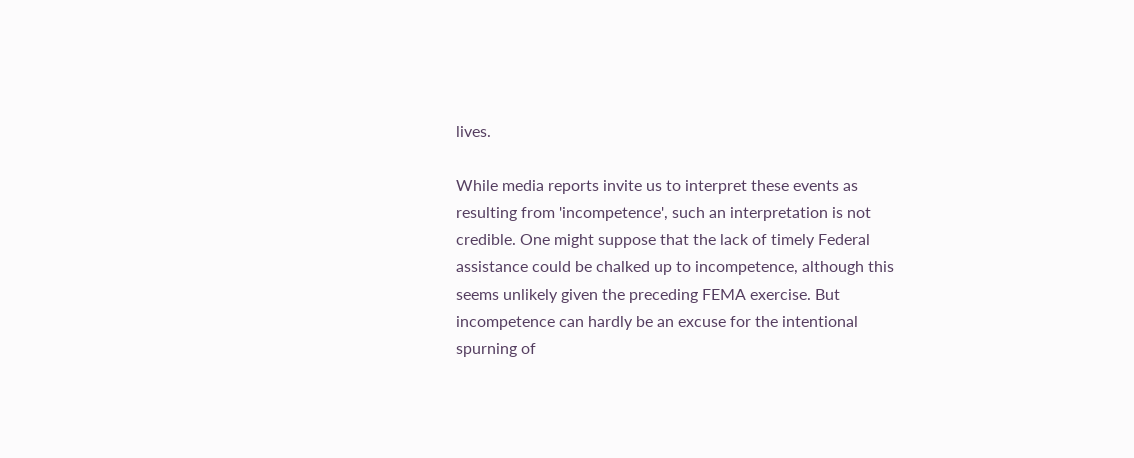lives.

While media reports invite us to interpret these events as
resulting from 'incompetence', such an interpretation is not
credible. One might suppose that the lack of timely Federal
assistance could be chalked up to incompetence, although this
seems unlikely given the preceding FEMA exercise. But
incompetence can hardly be an excuse for the intentional
spurning of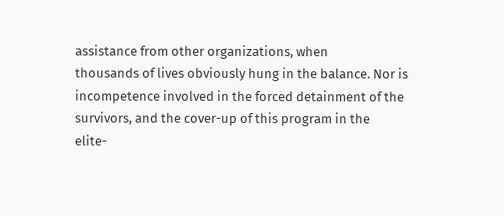assistance from other organizations, when
thousands of lives obviously hung in the balance. Nor is
incompetence involved in the forced detainment of the
survivors, and the cover-up of this program in the
elite-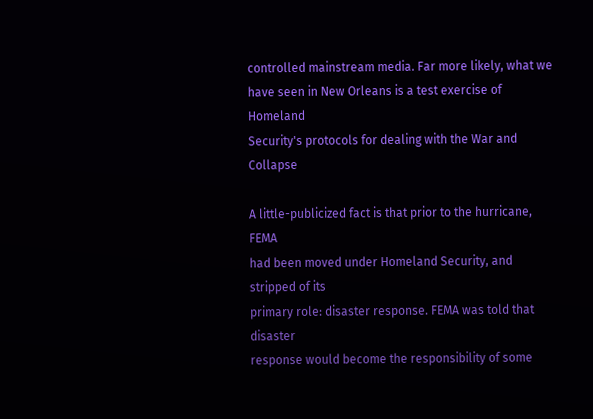controlled mainstream media. Far more likely, what we
have seen in New Orleans is a test exercise of Homeland
Security's protocols for dealing with the War and Collapse

A little-publicized fact is that prior to the hurricane, FEMA
had been moved under Homeland Security, and stripped of its
primary role: disaster response. FEMA was told that disaster
response would become the responsibility of some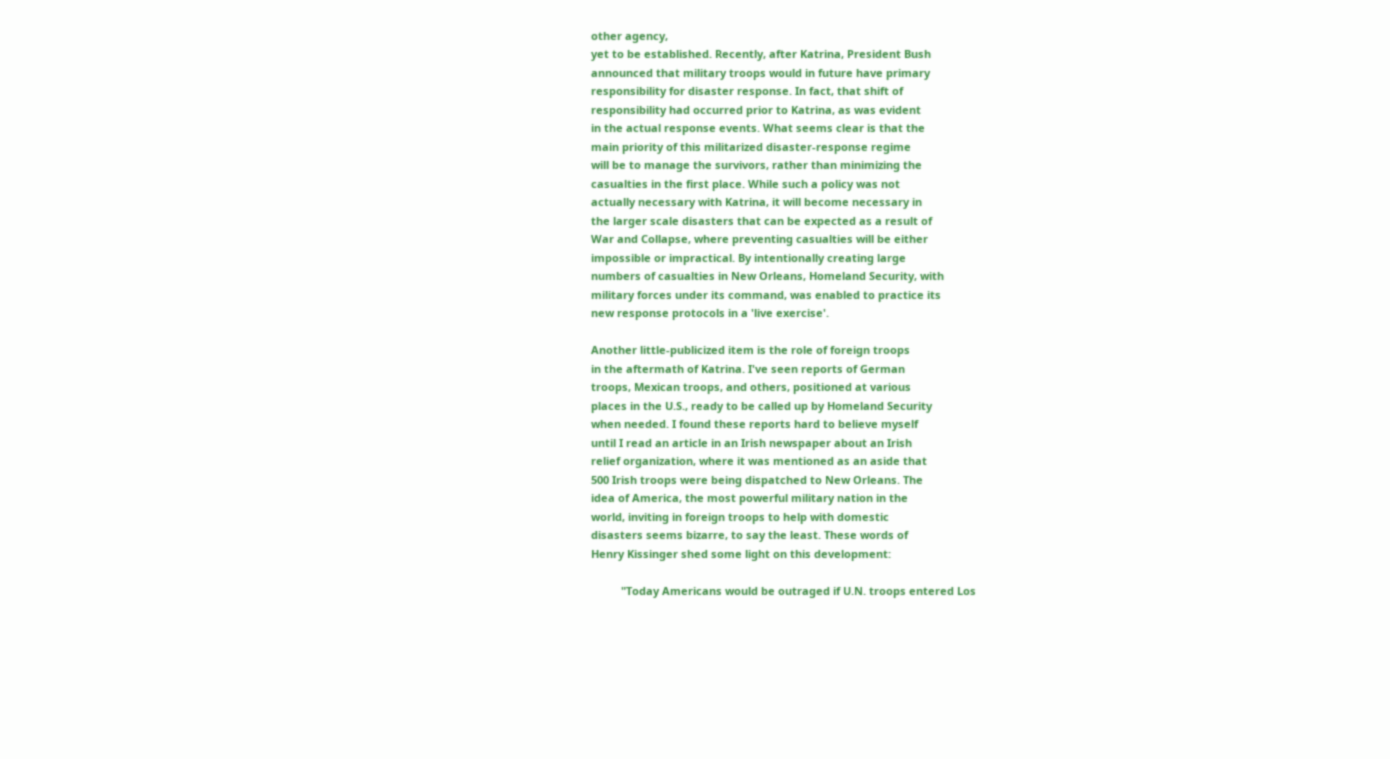other agency,
yet to be established. Recently, after Katrina, President Bush
announced that military troops would in future have primary
responsibility for disaster response. In fact, that shift of
responsibility had occurred prior to Katrina, as was evident
in the actual response events. What seems clear is that the
main priority of this militarized disaster-response regime
will be to manage the survivors, rather than minimizing the
casualties in the first place. While such a policy was not
actually necessary with Katrina, it will become necessary in
the larger scale disasters that can be expected as a result of
War and Collapse, where preventing casualties will be either
impossible or impractical. By intentionally creating large
numbers of casualties in New Orleans, Homeland Security, with
military forces under its command, was enabled to practice its
new response protocols in a 'live exercise'.

Another little-publicized item is the role of foreign troops
in the aftermath of Katrina. I've seen reports of German
troops, Mexican troops, and others, positioned at various
places in the U.S., ready to be called up by Homeland Security
when needed. I found these reports hard to believe myself
until I read an article in an Irish newspaper about an Irish
relief organization, where it was mentioned as an aside that
500 Irish troops were being dispatched to New Orleans. The
idea of America, the most powerful military nation in the
world, inviting in foreign troops to help with domestic
disasters seems bizarre, to say the least. These words of
Henry Kissinger shed some light on this development:

          "Today Americans would be outraged if U.N. troops entered Los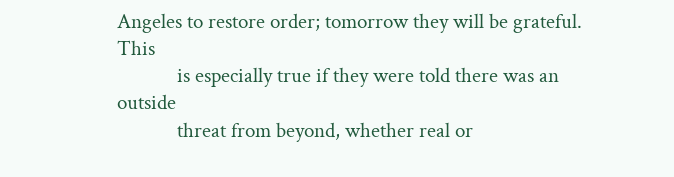Angeles to restore order; tomorrow they will be grateful. This
            is especially true if they were told there was an outside
            threat from beyond, whether real or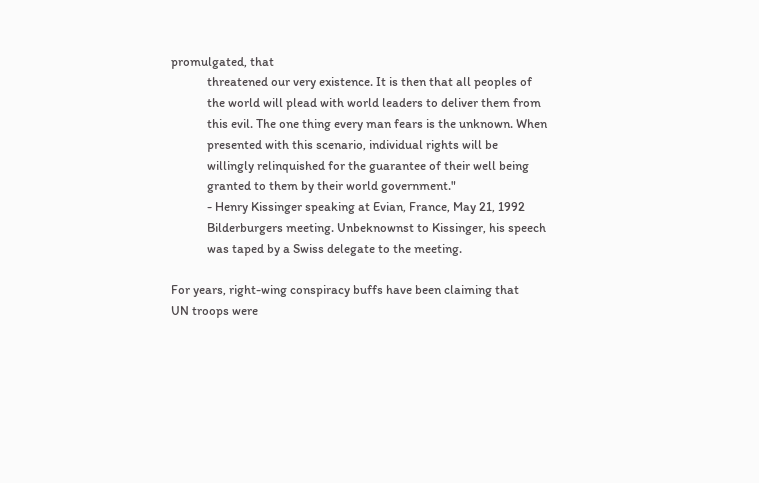promulgated, that
            threatened our very existence. It is then that all peoples of
            the world will plead with world leaders to deliver them from
            this evil. The one thing every man fears is the unknown. When
            presented with this scenario, individual rights will be
            willingly relinquished for the guarantee of their well being
            granted to them by their world government."
            - Henry Kissinger speaking at Evian, France, May 21, 1992
            Bilderburgers meeting. Unbeknownst to Kissinger, his speech
            was taped by a Swiss delegate to the meeting.

For years, right-wing conspiracy buffs have been claiming that
UN troops were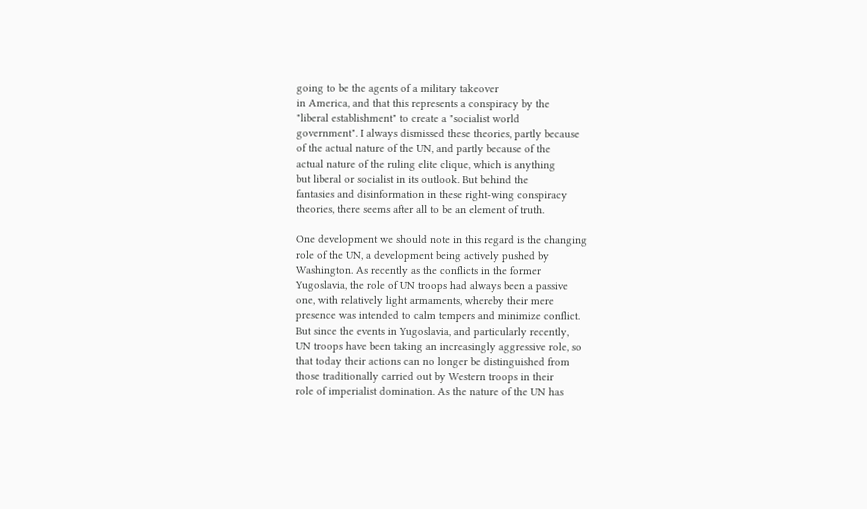going to be the agents of a military takeover
in America, and that this represents a conspiracy by the
"liberal establishment" to create a "socialist world
government". I always dismissed these theories, partly because
of the actual nature of the UN, and partly because of the
actual nature of the ruling elite clique, which is anything
but liberal or socialist in its outlook. But behind the
fantasies and disinformation in these right-wing conspiracy
theories, there seems after all to be an element of truth.

One development we should note in this regard is the changing
role of the UN, a development being actively pushed by
Washington. As recently as the conflicts in the former
Yugoslavia, the role of UN troops had always been a passive
one, with relatively light armaments, whereby their mere
presence was intended to calm tempers and minimize conflict.
But since the events in Yugoslavia, and particularly recently,
UN troops have been taking an increasingly aggressive role, so
that today their actions can no longer be distinguished from
those traditionally carried out by Western troops in their
role of imperialist domination. As the nature of the UN has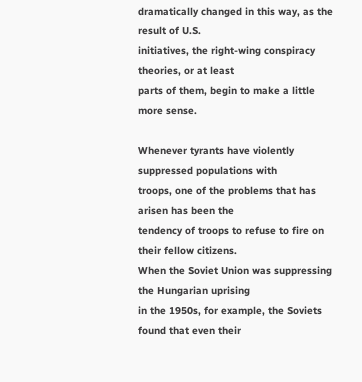dramatically changed in this way, as the result of U.S.
initiatives, the right-wing conspiracy theories, or at least
parts of them, begin to make a little more sense.

Whenever tyrants have violently suppressed populations with
troops, one of the problems that has arisen has been the
tendency of troops to refuse to fire on their fellow citizens.
When the Soviet Union was suppressing the Hungarian uprising
in the 1950s, for example, the Soviets found that even their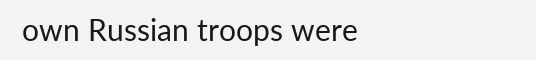own Russian troops were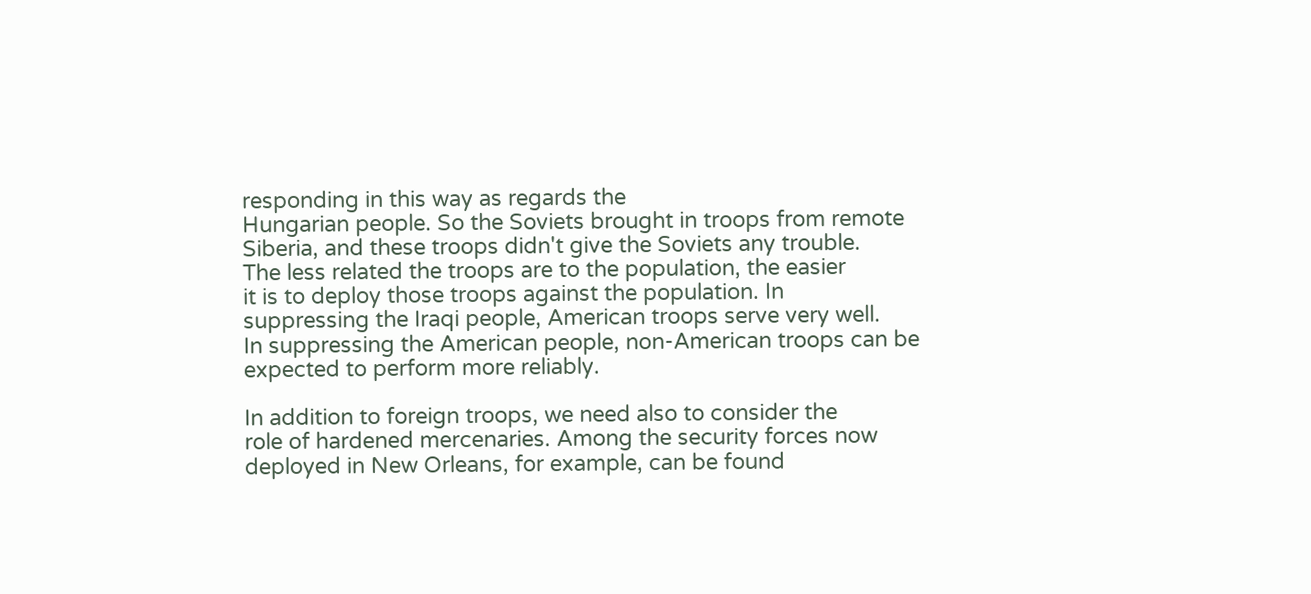responding in this way as regards the
Hungarian people. So the Soviets brought in troops from remote
Siberia, and these troops didn't give the Soviets any trouble.
The less related the troops are to the population, the easier
it is to deploy those troops against the population. In
suppressing the Iraqi people, American troops serve very well.
In suppressing the American people, non-American troops can be
expected to perform more reliably.

In addition to foreign troops, we need also to consider the
role of hardened mercenaries. Among the security forces now
deployed in New Orleans, for example, can be found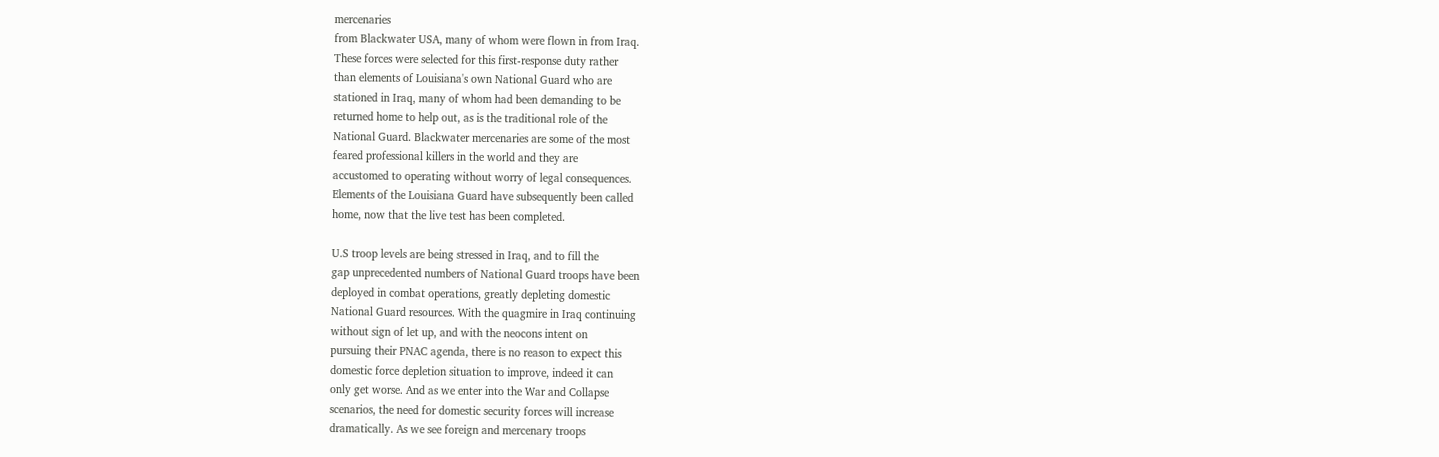mercenaries
from Blackwater USA, many of whom were flown in from Iraq.
These forces were selected for this first-response duty rather
than elements of Louisiana's own National Guard who are
stationed in Iraq, many of whom had been demanding to be
returned home to help out, as is the traditional role of the
National Guard. Blackwater mercenaries are some of the most
feared professional killers in the world and they are
accustomed to operating without worry of legal consequences.
Elements of the Louisiana Guard have subsequently been called
home, now that the live test has been completed.

U.S troop levels are being stressed in Iraq, and to fill the
gap unprecedented numbers of National Guard troops have been
deployed in combat operations, greatly depleting domestic
National Guard resources. With the quagmire in Iraq continuing
without sign of let up, and with the neocons intent on
pursuing their PNAC agenda, there is no reason to expect this
domestic force depletion situation to improve, indeed it can
only get worse. And as we enter into the War and Collapse
scenarios, the need for domestic security forces will increase
dramatically. As we see foreign and mercenary troops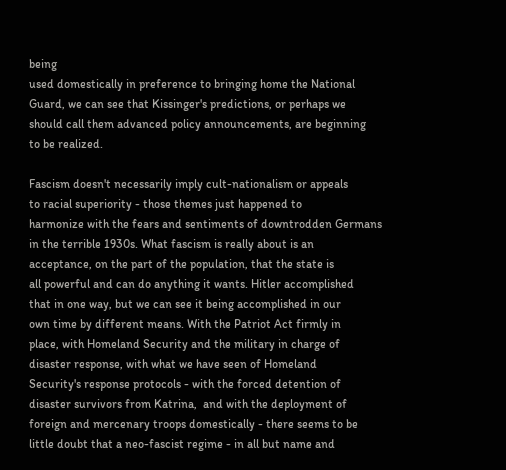being
used domestically in preference to bringing home the National
Guard, we can see that Kissinger's predictions, or perhaps we
should call them advanced policy announcements, are beginning
to be realized.

Fascism doesn't necessarily imply cult-nationalism or appeals
to racial superiority - those themes just happened to
harmonize with the fears and sentiments of downtrodden Germans
in the terrible 1930s. What fascism is really about is an
acceptance, on the part of the population, that the state is
all powerful and can do anything it wants. Hitler accomplished
that in one way, but we can see it being accomplished in our
own time by different means. With the Patriot Act firmly in
place, with Homeland Security and the military in charge of
disaster response, with what we have seen of Homeland
Security's response protocols - with the forced detention of
disaster survivors from Katrina,  and with the deployment of
foreign and mercenary troops domestically - there seems to be
little doubt that a neo-fascist regime - in all but name and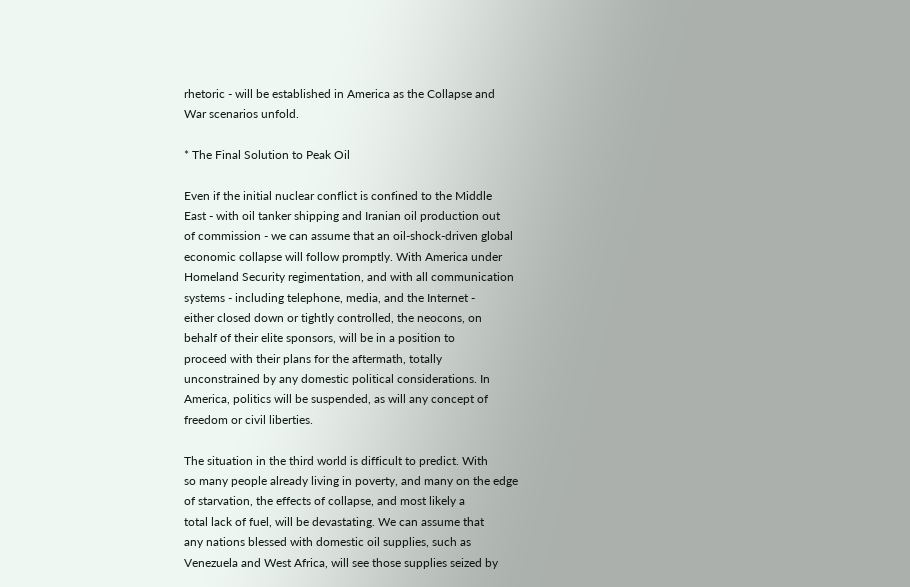rhetoric - will be established in America as the Collapse and
War scenarios unfold.

* The Final Solution to Peak Oil

Even if the initial nuclear conflict is confined to the Middle
East - with oil tanker shipping and Iranian oil production out
of commission - we can assume that an oil-shock-driven global
economic collapse will follow promptly. With America under
Homeland Security regimentation, and with all communication
systems - including telephone, media, and the Internet -
either closed down or tightly controlled, the neocons, on
behalf of their elite sponsors, will be in a position to
proceed with their plans for the aftermath, totally
unconstrained by any domestic political considerations. In
America, politics will be suspended, as will any concept of
freedom or civil liberties.

The situation in the third world is difficult to predict. With
so many people already living in poverty, and many on the edge
of starvation, the effects of collapse, and most likely a
total lack of fuel, will be devastating. We can assume that
any nations blessed with domestic oil supplies, such as
Venezuela and West Africa, will see those supplies seized by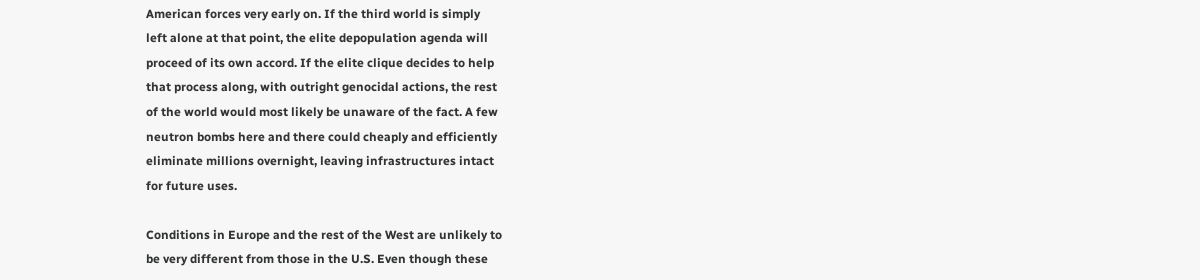American forces very early on. If the third world is simply
left alone at that point, the elite depopulation agenda will
proceed of its own accord. If the elite clique decides to help
that process along, with outright genocidal actions, the rest
of the world would most likely be unaware of the fact. A few
neutron bombs here and there could cheaply and efficiently
eliminate millions overnight, leaving infrastructures intact
for future uses.

Conditions in Europe and the rest of the West are unlikely to
be very different from those in the U.S. Even though these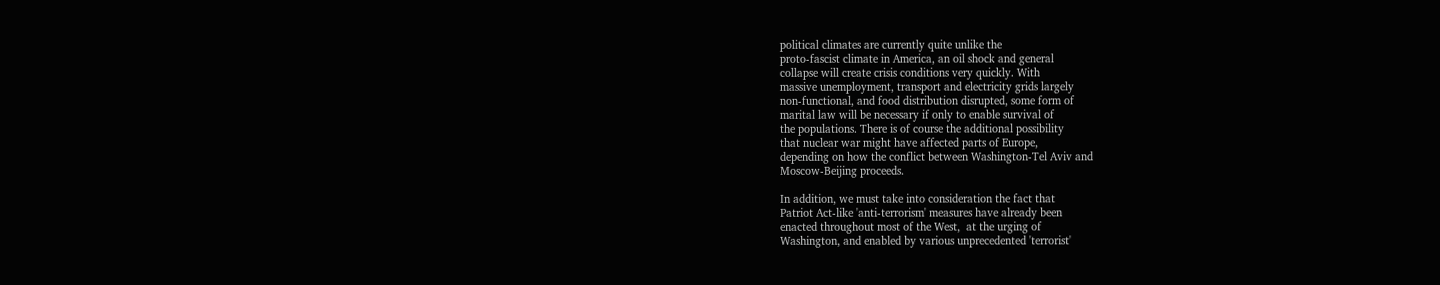political climates are currently quite unlike the
proto-fascist climate in America, an oil shock and general
collapse will create crisis conditions very quickly. With
massive unemployment, transport and electricity grids largely
non-functional, and food distribution disrupted, some form of
marital law will be necessary if only to enable survival of
the populations. There is of course the additional possibility
that nuclear war might have affected parts of Europe,
depending on how the conflict between Washington-Tel Aviv and
Moscow-Beijing proceeds.

In addition, we must take into consideration the fact that
Patriot Act-like 'anti-terrorism' measures have already been
enacted throughout most of the West,  at the urging of
Washington, and enabled by various unprecedented 'terrorist'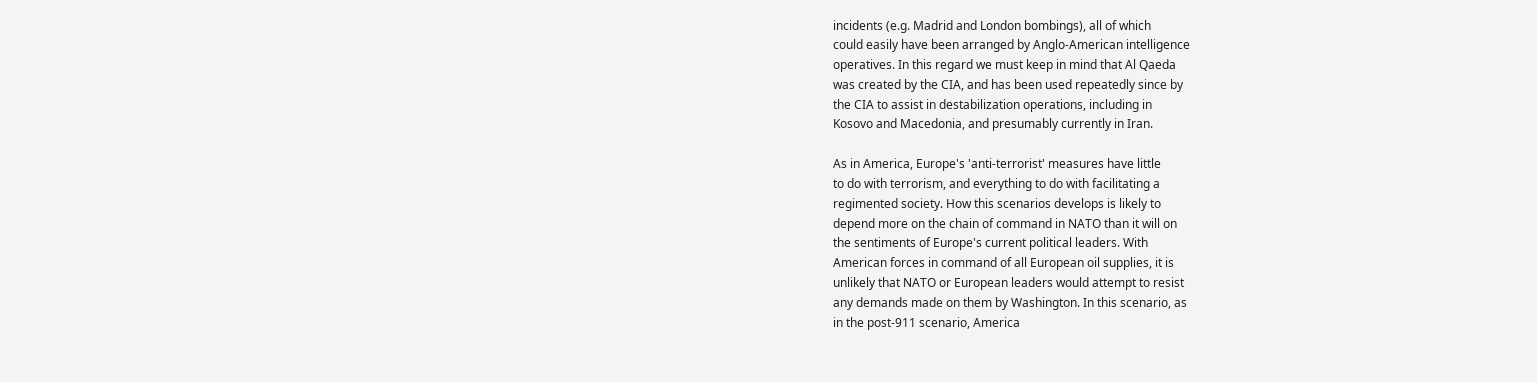incidents (e.g. Madrid and London bombings), all of which
could easily have been arranged by Anglo-American intelligence
operatives. In this regard we must keep in mind that Al Qaeda
was created by the CIA, and has been used repeatedly since by
the CIA to assist in destabilization operations, including in
Kosovo and Macedonia, and presumably currently in Iran.

As in America, Europe's 'anti-terrorist' measures have little
to do with terrorism, and everything to do with facilitating a
regimented society. How this scenarios develops is likely to
depend more on the chain of command in NATO than it will on
the sentiments of Europe's current political leaders. With
American forces in command of all European oil supplies, it is
unlikely that NATO or European leaders would attempt to resist
any demands made on them by Washington. In this scenario, as
in the post-911 scenario, America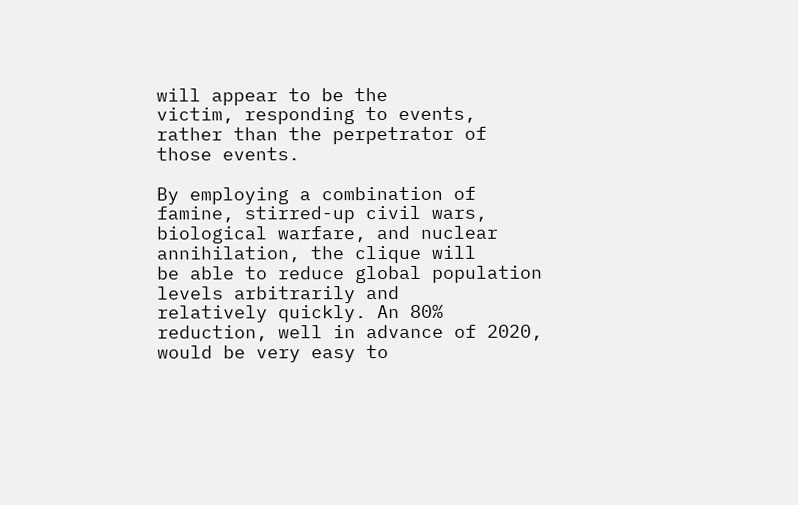will appear to be the
victim, responding to events, rather than the perpetrator of
those events.

By employing a combination of famine, stirred-up civil wars,
biological warfare, and nuclear annihilation, the clique will
be able to reduce global population levels arbitrarily and
relatively quickly. An 80% reduction, well in advance of 2020,
would be very easy to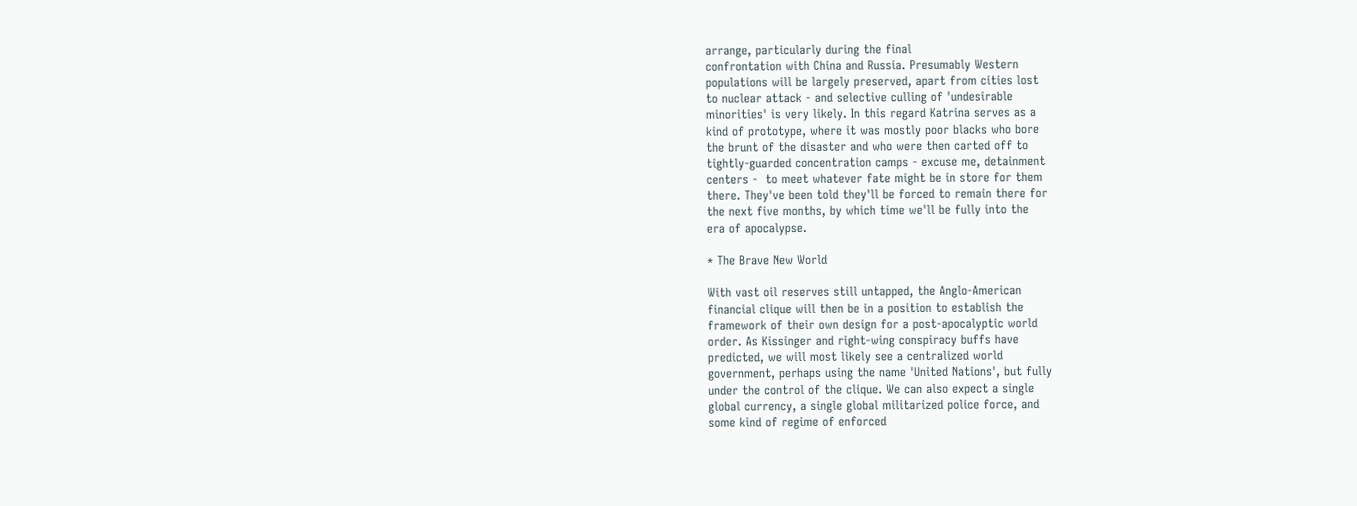arrange, particularly during the final
confrontation with China and Russia. Presumably Western
populations will be largely preserved, apart from cities lost
to nuclear attack - and selective culling of 'undesirable
minorities' is very likely. In this regard Katrina serves as a
kind of prototype, where it was mostly poor blacks who bore
the brunt of the disaster and who were then carted off to
tightly-guarded concentration camps - excuse me, detainment
centers -  to meet whatever fate might be in store for them
there. They've been told they'll be forced to remain there for
the next five months, by which time we'll be fully into the
era of apocalypse.

* The Brave New World

With vast oil reserves still untapped, the Anglo-American
financial clique will then be in a position to establish the
framework of their own design for a post-apocalyptic world
order. As Kissinger and right-wing conspiracy buffs have
predicted, we will most likely see a centralized world
government, perhaps using the name 'United Nations', but fully
under the control of the clique. We can also expect a single
global currency, a single global militarized police force, and
some kind of regime of enforced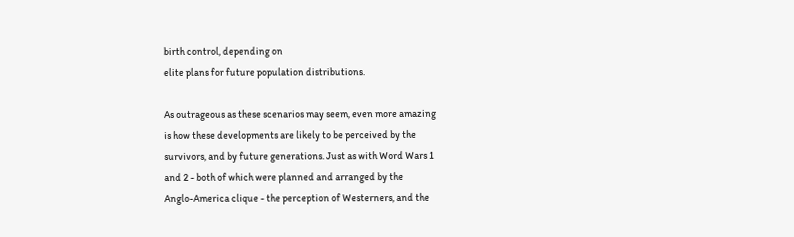birth control, depending on
elite plans for future population distributions.

As outrageous as these scenarios may seem, even more amazing
is how these developments are likely to be perceived by the
survivors, and by future generations. Just as with Word Wars 1
and 2 - both of which were planned and arranged by the
Anglo-America clique - the perception of Westerners, and the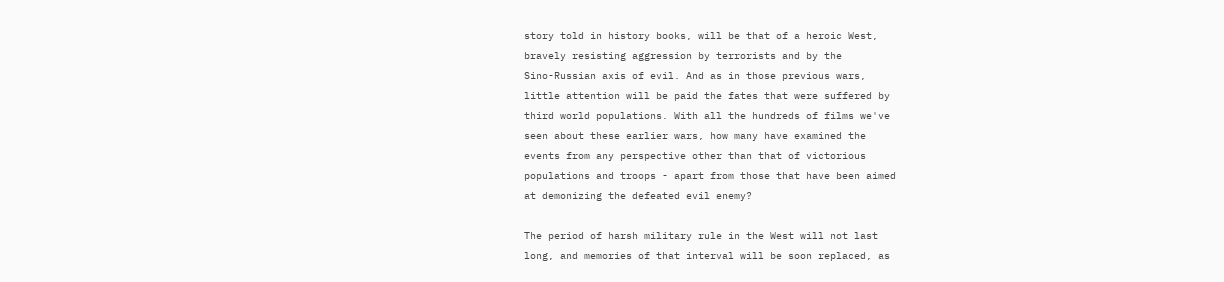story told in history books, will be that of a heroic West,
bravely resisting aggression by terrorists and by the
Sino-Russian axis of evil. And as in those previous wars,
little attention will be paid the fates that were suffered by
third world populations. With all the hundreds of films we've
seen about these earlier wars, how many have examined the
events from any perspective other than that of victorious
populations and troops - apart from those that have been aimed
at demonizing the defeated evil enemy?

The period of harsh military rule in the West will not last
long, and memories of that interval will be soon replaced, as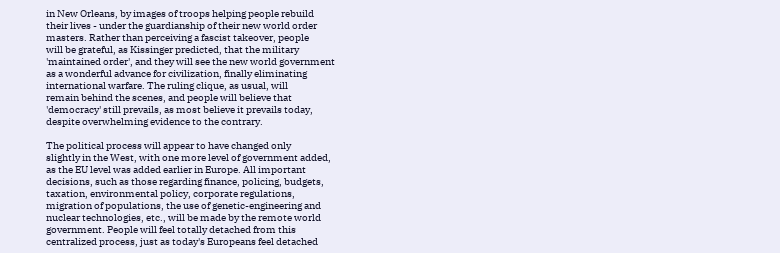in New Orleans, by images of troops helping people rebuild
their lives - under the guardianship of their new world order
masters. Rather than perceiving a fascist takeover, people
will be grateful, as Kissinger predicted, that the military
'maintained order', and they will see the new world government
as a wonderful advance for civilization, finally eliminating
international warfare. The ruling clique, as usual, will
remain behind the scenes, and people will believe that
'democracy' still prevails, as most believe it prevails today,
despite overwhelming evidence to the contrary.

The political process will appear to have changed only
slightly in the West, with one more level of government added,
as the EU level was added earlier in Europe. All important
decisions, such as those regarding finance, policing, budgets,
taxation, environmental policy, corporate regulations,
migration of populations, the use of genetic-engineering and
nuclear technologies, etc., will be made by the remote world
government. People will feel totally detached from this
centralized process, just as today's Europeans feel detached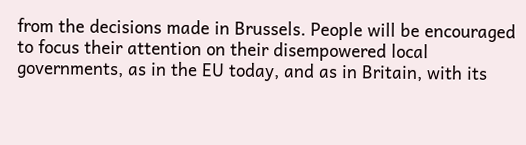from the decisions made in Brussels. People will be encouraged
to focus their attention on their disempowered local
governments, as in the EU today, and as in Britain, with its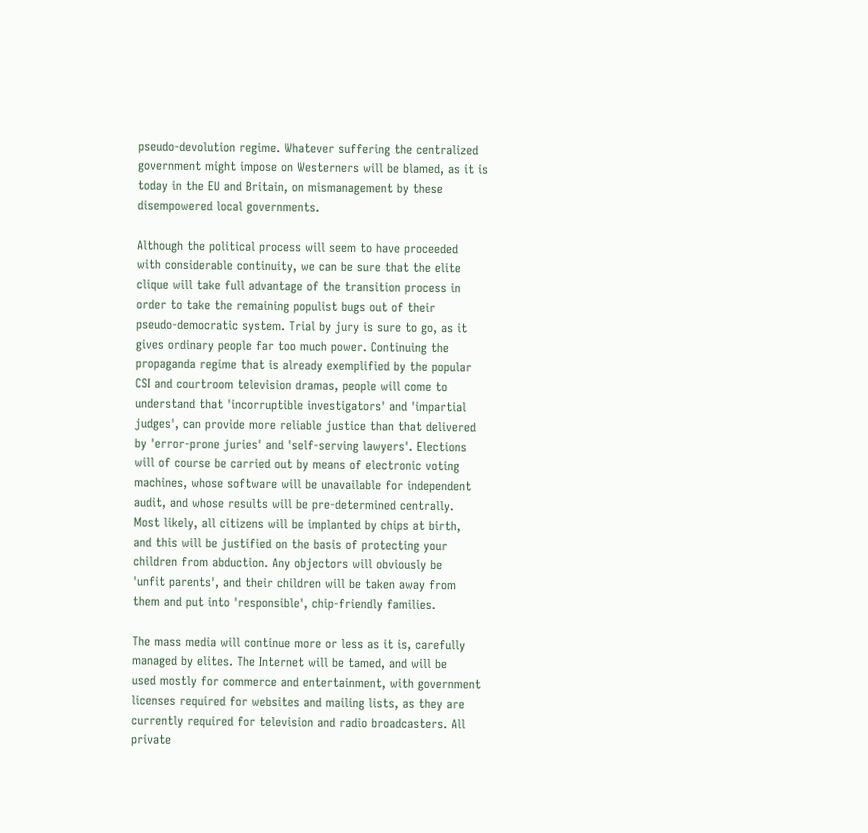pseudo-devolution regime. Whatever suffering the centralized
government might impose on Westerners will be blamed, as it is
today in the EU and Britain, on mismanagement by these
disempowered local governments.

Although the political process will seem to have proceeded
with considerable continuity, we can be sure that the elite
clique will take full advantage of the transition process in
order to take the remaining populist bugs out of their
pseudo-democratic system. Trial by jury is sure to go, as it
gives ordinary people far too much power. Continuing the
propaganda regime that is already exemplified by the popular
CSI and courtroom television dramas, people will come to
understand that 'incorruptible investigators' and 'impartial
judges', can provide more reliable justice than that delivered
by 'error-prone juries' and 'self-serving lawyers'. Elections
will of course be carried out by means of electronic voting
machines, whose software will be unavailable for independent
audit, and whose results will be pre-determined centrally.
Most likely, all citizens will be implanted by chips at birth,
and this will be justified on the basis of protecting your
children from abduction. Any objectors will obviously be
'unfit parents', and their children will be taken away from
them and put into 'responsible', chip-friendly families.

The mass media will continue more or less as it is, carefully
managed by elites. The Internet will be tamed, and will be
used mostly for commerce and entertainment, with government
licenses required for websites and mailing lists, as they are
currently required for television and radio broadcasters. All
private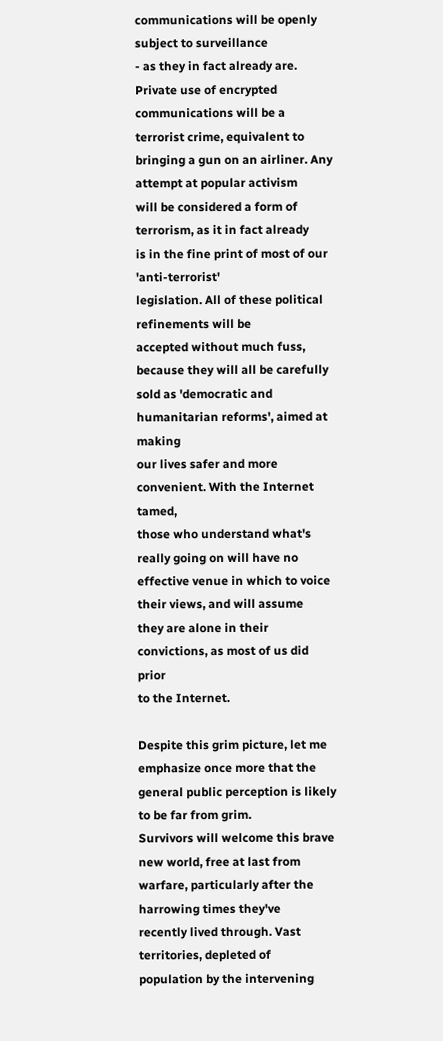communications will be openly subject to surveillance
- as they in fact already are. Private use of encrypted
communications will be a terrorist crime, equivalent to
bringing a gun on an airliner. Any attempt at popular activism
will be considered a form of terrorism, as it in fact already
is in the fine print of most of our 'anti-terrorist'
legislation. All of these political refinements will be
accepted without much fuss, because they will all be carefully
sold as 'democratic and humanitarian reforms', aimed at making
our lives safer and more convenient. With the Internet tamed,
those who understand what's really going on will have no
effective venue in which to voice their views, and will assume
they are alone in their convictions, as most of us did prior
to the Internet.

Despite this grim picture, let me emphasize once more that the
general public perception is likely to be far from grim.
Survivors will welcome this brave new world, free at last from
warfare, particularly after the harrowing times they've
recently lived through. Vast territories, depleted of
population by the intervening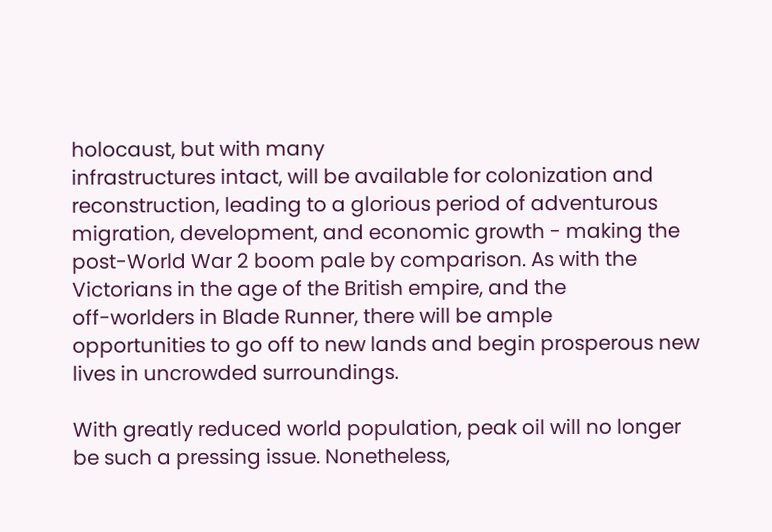holocaust, but with many
infrastructures intact, will be available for colonization and
reconstruction, leading to a glorious period of adventurous
migration, development, and economic growth - making the
post-World War 2 boom pale by comparison. As with the
Victorians in the age of the British empire, and the
off-worlders in Blade Runner, there will be ample
opportunities to go off to new lands and begin prosperous new
lives in uncrowded surroundings.

With greatly reduced world population, peak oil will no longer
be such a pressing issue. Nonetheless,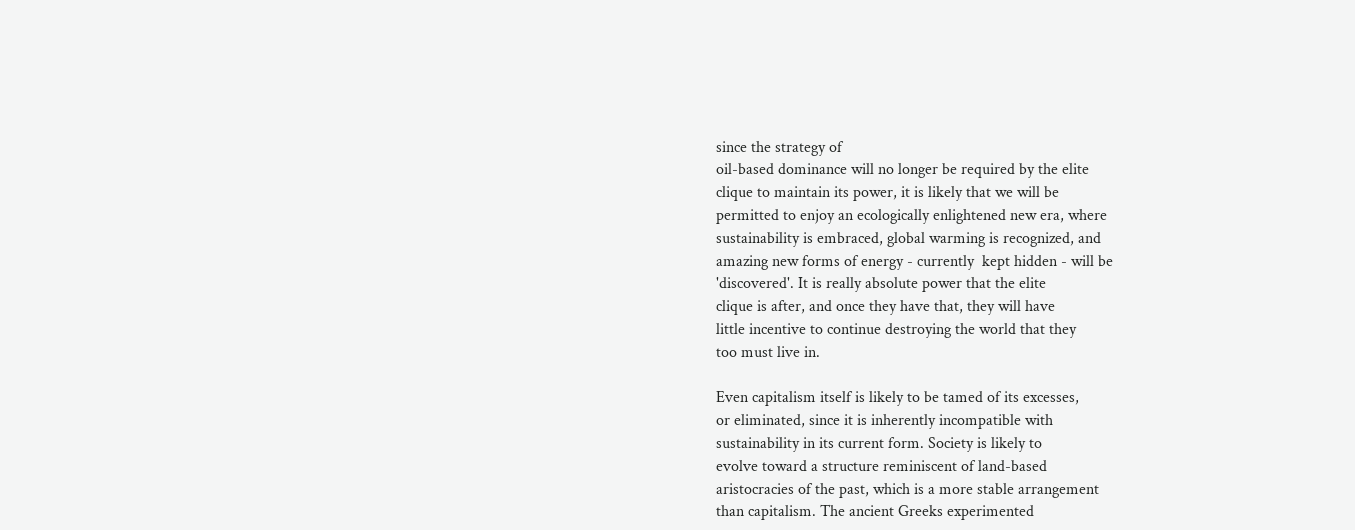since the strategy of
oil-based dominance will no longer be required by the elite
clique to maintain its power, it is likely that we will be
permitted to enjoy an ecologically enlightened new era, where
sustainability is embraced, global warming is recognized, and
amazing new forms of energy - currently  kept hidden - will be
'discovered'. It is really absolute power that the elite
clique is after, and once they have that, they will have
little incentive to continue destroying the world that they
too must live in.

Even capitalism itself is likely to be tamed of its excesses,
or eliminated, since it is inherently incompatible with
sustainability in its current form. Society is likely to
evolve toward a structure reminiscent of land-based
aristocracies of the past, which is a more stable arrangement
than capitalism. The ancient Greeks experimented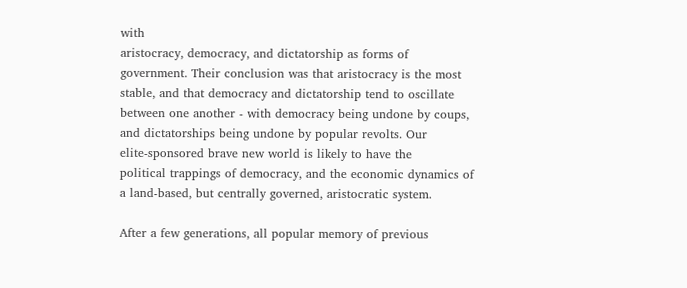with
aristocracy, democracy, and dictatorship as forms of
government. Their conclusion was that aristocracy is the most
stable, and that democracy and dictatorship tend to oscillate
between one another - with democracy being undone by coups,
and dictatorships being undone by popular revolts. Our
elite-sponsored brave new world is likely to have the
political trappings of democracy, and the economic dynamics of
a land-based, but centrally governed, aristocratic system.

After a few generations, all popular memory of previous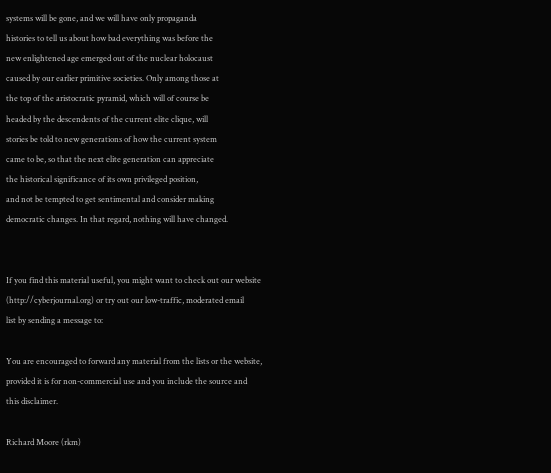systems will be gone, and we will have only propaganda
histories to tell us about how bad everything was before the
new enlightened age emerged out of the nuclear holocaust
caused by our earlier primitive societies. Only among those at
the top of the aristocratic pyramid, which will of course be
headed by the descendents of the current elite clique, will
stories be told to new generations of how the current system
came to be, so that the next elite generation can appreciate
the historical significance of its own privileged position,
and not be tempted to get sentimental and consider making
democratic changes. In that regard, nothing will have changed.


If you find this material useful, you might want to check out our website
(http://cyberjournal.org) or try out our low-traffic, moderated email
list by sending a message to:

You are encouraged to forward any material from the lists or the website,
provided it is for non-commercial use and you include the source and
this disclaimer.

Richard Moore (rkm)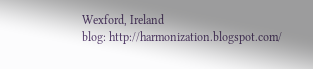Wexford, Ireland
blog: http://harmonization.blogspot.com/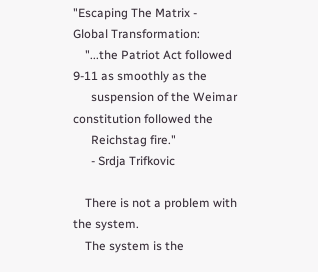"Escaping The Matrix -
Global Transformation:
    "...the Patriot Act followed 9-11 as smoothly as the
      suspension of the Weimar constitution followed the
      Reichstag fire."
      - Srdja Trifkovic

    There is not a problem with the system.
    The system is the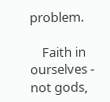problem.

    Faith in ourselves - not gods,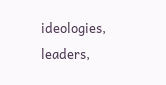ideologies, leaders,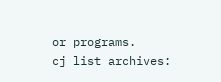or programs.
cj list archives: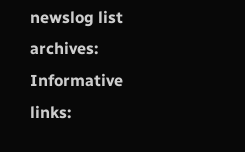newslog list archives:
Informative links: